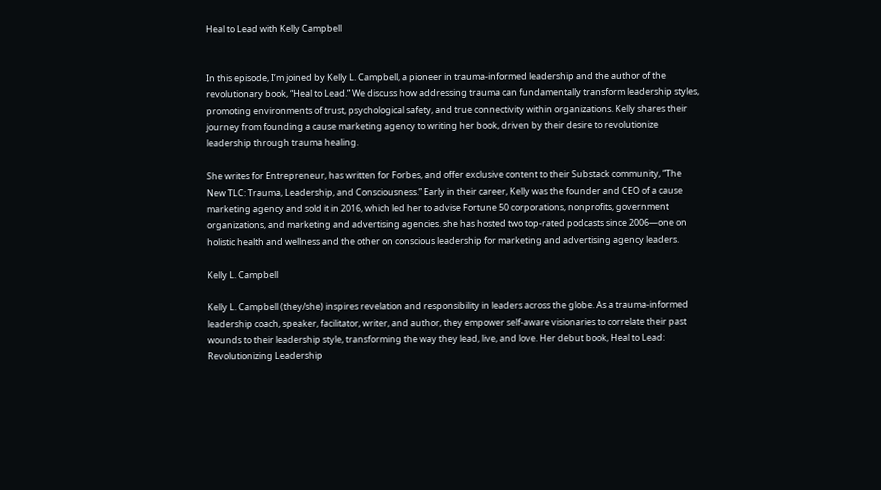Heal to Lead with Kelly Campbell


In this episode, I’m joined by Kelly L. Campbell, a pioneer in trauma-informed leadership and the author of the revolutionary book, “Heal to Lead.” We discuss how addressing trauma can fundamentally transform leadership styles, promoting environments of trust, psychological safety, and true connectivity within organizations. Kelly shares their journey from founding a cause marketing agency to writing her book, driven by their desire to revolutionize leadership through trauma healing.

She writes for Entrepreneur, has written for Forbes, and offer exclusive content to their Substack community, “The New TLC: Trauma, Leadership, and Consciousness.” Early in their career, Kelly was the founder and CEO of a cause marketing agency and sold it in 2016, which led her to advise Fortune 50 corporations, nonprofits, government organizations, and marketing and advertising agencies. she has hosted two top-rated podcasts since 2006—one on holistic health and wellness and the other on conscious leadership for marketing and advertising agency leaders.

Kelly L. Campbell

Kelly L. Campbell (they/she) inspires revelation and responsibility in leaders across the globe. As a trauma-informed leadership coach, speaker, facilitator, writer, and author, they empower self-aware visionaries to correlate their past wounds to their leadership style, transforming the way they lead, live, and love. Her debut book, Heal to Lead: Revolutionizing Leadership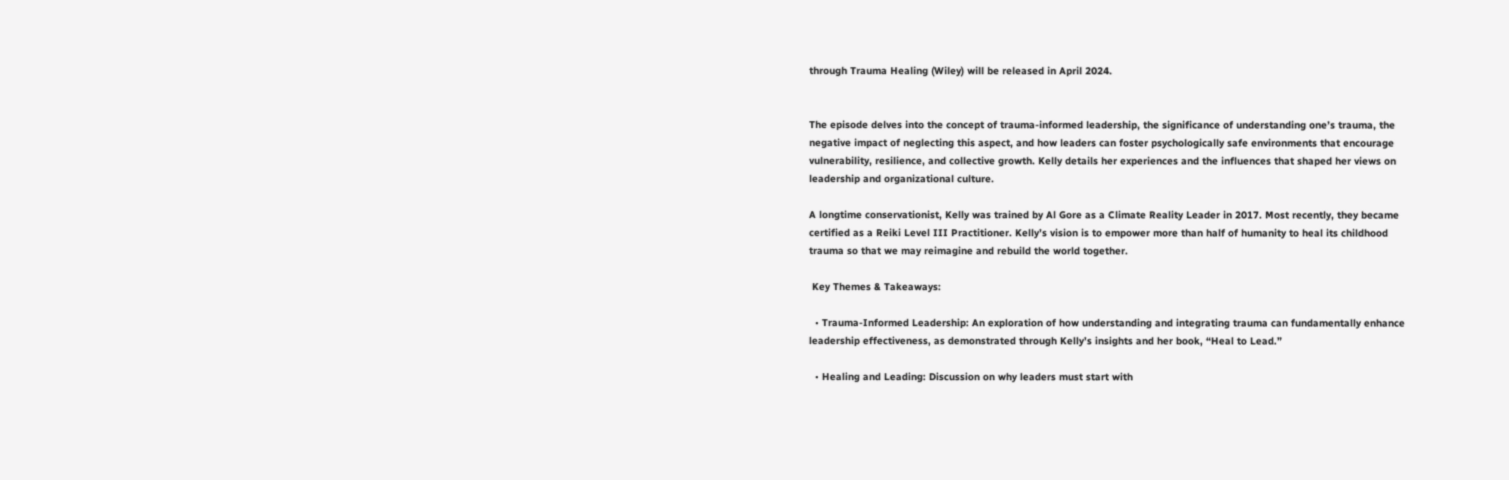through Trauma Healing (Wiley) will be released in April 2024.


The episode delves into the concept of trauma-informed leadership, the significance of understanding one’s trauma, the negative impact of neglecting this aspect, and how leaders can foster psychologically safe environments that encourage vulnerability, resilience, and collective growth. Kelly details her experiences and the influences that shaped her views on leadership and organizational culture.

A longtime conservationist, Kelly was trained by Al Gore as a Climate Reality Leader in 2017. Most recently, they became certified as a Reiki Level III Practitioner. Kelly’s vision is to empower more than half of humanity to heal its childhood trauma so that we may reimagine and rebuild the world together.

 Key Themes & Takeaways:

  • Trauma-Informed Leadership: An exploration of how understanding and integrating trauma can fundamentally enhance leadership effectiveness, as demonstrated through Kelly’s insights and her book, “Heal to Lead.”

  • Healing and Leading: Discussion on why leaders must start with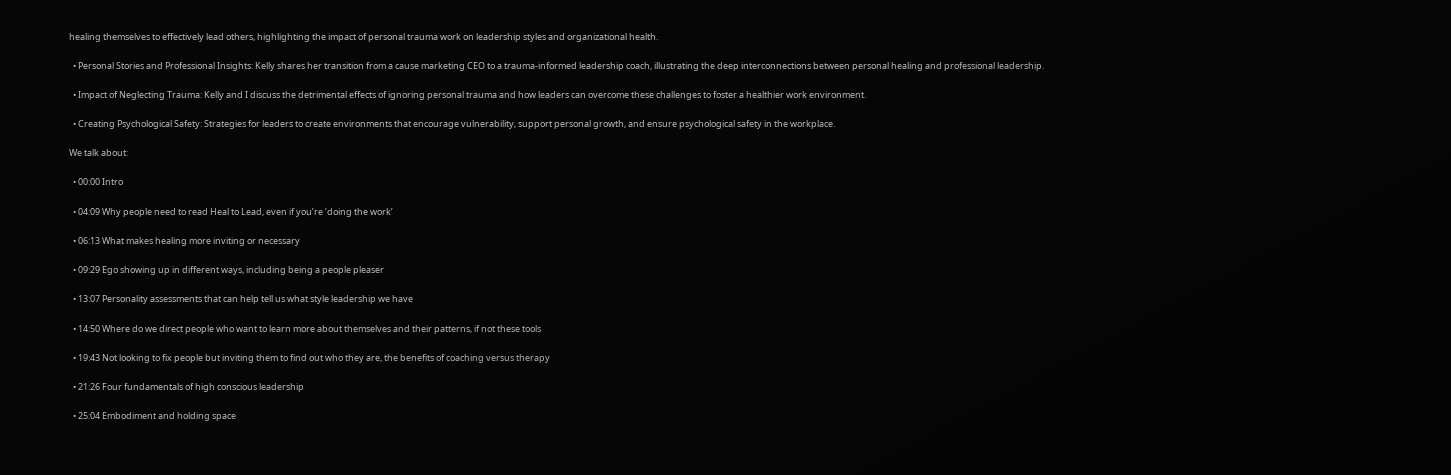healing themselves to effectively lead others, highlighting the impact of personal trauma work on leadership styles and organizational health.

  • Personal Stories and Professional Insights: Kelly shares her transition from a cause marketing CEO to a trauma-informed leadership coach, illustrating the deep interconnections between personal healing and professional leadership.

  • Impact of Neglecting Trauma: Kelly and I discuss the detrimental effects of ignoring personal trauma and how leaders can overcome these challenges to foster a healthier work environment.

  • Creating Psychological Safety: Strategies for leaders to create environments that encourage vulnerability, support personal growth, and ensure psychological safety in the workplace.

We talk about:

  • 00:00 Intro

  • 04:09 Why people need to read Heal to Lead, even if you’re ‘doing the work’

  • 06:13 What makes healing more inviting or necessary

  • 09:29 Ego showing up in different ways, including being a people pleaser

  • 13:07 Personality assessments that can help tell us what style leadership we have

  • 14:50 Where do we direct people who want to learn more about themselves and their patterns, if not these tools

  • 19:43 Not looking to fix people but inviting them to find out who they are, the benefits of coaching versus therapy

  • 21:26 Four fundamentals of high conscious leadership

  • 25:04 Embodiment and holding space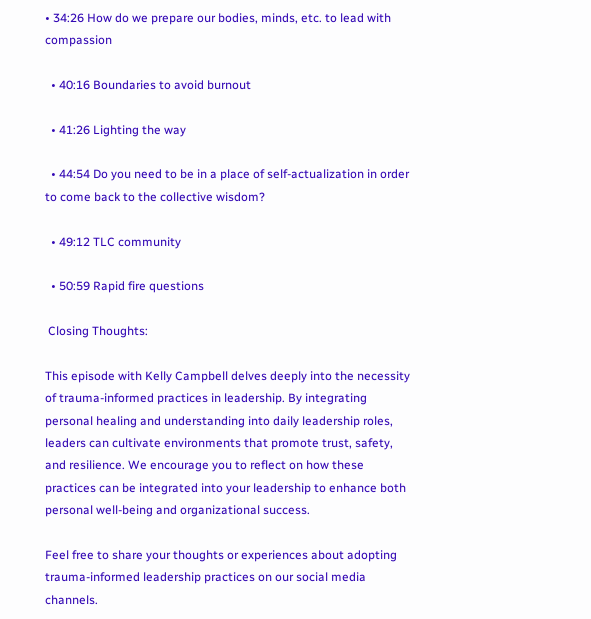• 34:26 How do we prepare our bodies, minds, etc. to lead with compassion

  • 40:16 Boundaries to avoid burnout

  • 41:26 Lighting the way

  • 44:54 Do you need to be in a place of self-actualization in order to come back to the collective wisdom?

  • 49:12 TLC community

  • 50:59 Rapid fire questions

 Closing Thoughts:

This episode with Kelly Campbell delves deeply into the necessity of trauma-informed practices in leadership. By integrating personal healing and understanding into daily leadership roles, leaders can cultivate environments that promote trust, safety, and resilience. We encourage you to reflect on how these practices can be integrated into your leadership to enhance both personal well-being and organizational success.

Feel free to share your thoughts or experiences about adopting trauma-informed leadership practices on our social media channels.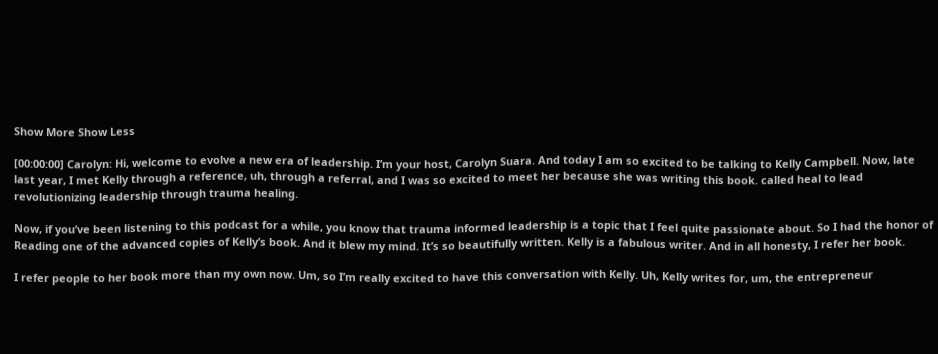Show More Show Less

[00:00:00] Carolyn: Hi, welcome to evolve a new era of leadership. I’m your host, Carolyn Suara. And today I am so excited to be talking to Kelly Campbell. Now, late last year, I met Kelly through a reference, uh, through a referral, and I was so excited to meet her because she was writing this book. called heal to lead revolutionizing leadership through trauma healing.

Now, if you’ve been listening to this podcast for a while, you know that trauma informed leadership is a topic that I feel quite passionate about. So I had the honor of Reading one of the advanced copies of Kelly’s book. And it blew my mind. It’s so beautifully written. Kelly is a fabulous writer. And in all honesty, I refer her book.

I refer people to her book more than my own now. Um, so I’m really excited to have this conversation with Kelly. Uh, Kelly writes for, um, the entrepreneur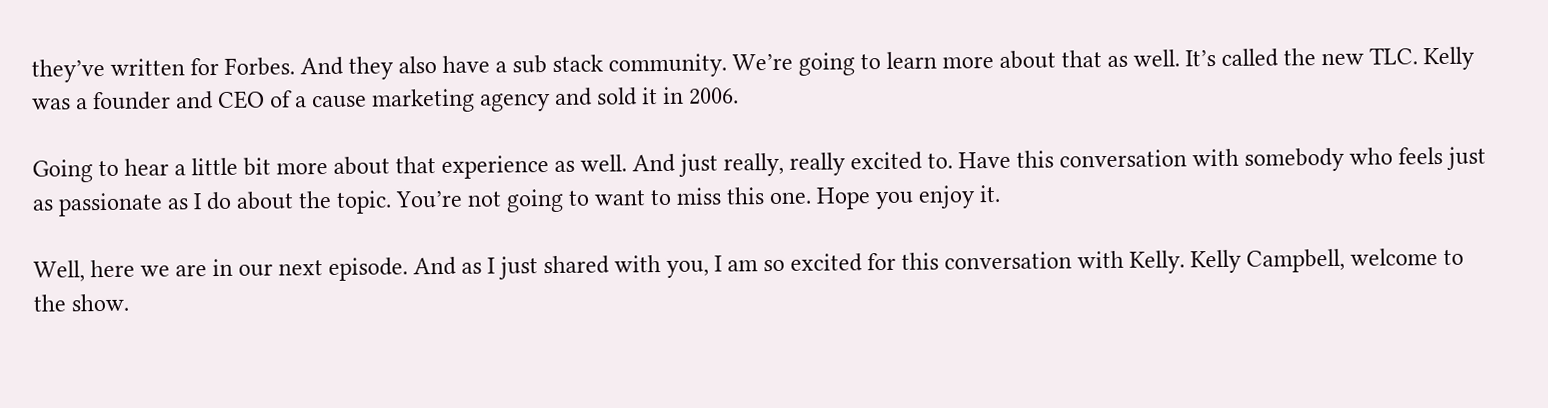they’ve written for Forbes. And they also have a sub stack community. We’re going to learn more about that as well. It’s called the new TLC. Kelly was a founder and CEO of a cause marketing agency and sold it in 2006.

Going to hear a little bit more about that experience as well. And just really, really excited to. Have this conversation with somebody who feels just as passionate as I do about the topic. You’re not going to want to miss this one. Hope you enjoy it.

Well, here we are in our next episode. And as I just shared with you, I am so excited for this conversation with Kelly. Kelly Campbell, welcome to the show.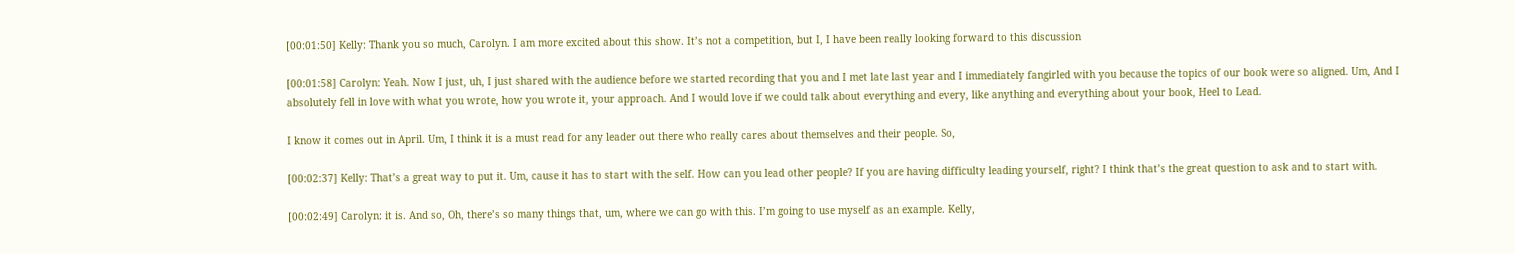[00:01:50] Kelly: Thank you so much, Carolyn. I am more excited about this show. It’s not a competition, but I, I have been really looking forward to this discussion

[00:01:58] Carolyn: Yeah. Now I just, uh, I just shared with the audience before we started recording that you and I met late last year and I immediately fangirled with you because the topics of our book were so aligned. Um, And I absolutely fell in love with what you wrote, how you wrote it, your approach. And I would love if we could talk about everything and every, like anything and everything about your book, Heel to Lead.

I know it comes out in April. Um, I think it is a must read for any leader out there who really cares about themselves and their people. So,

[00:02:37] Kelly: That’s a great way to put it. Um, cause it has to start with the self. How can you lead other people? If you are having difficulty leading yourself, right? I think that’s the great question to ask and to start with.

[00:02:49] Carolyn: it is. And so, Oh, there’s so many things that, um, where we can go with this. I’m going to use myself as an example. Kelly,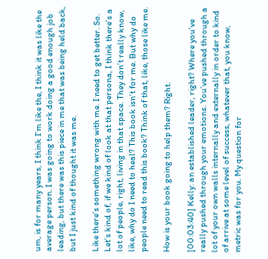um, is for many years, I think I’m like the, I think it was like the average person. I was going to work doing a good enough job leading, but there was this piece in me that was being held back, but I just kind of thought it was me.

Like there’s something wrong with me. I need to get better. So. Let’s kind of, if we kind of look at that persona, I think there’s a lot of people, right, living in that space. They don’t really know, like, why do I need to heal? This book isn’t for me. But why do people need to read this book? Think of that, like, those like me.

How is your book going to help them? Right.

[00:03:40] Kelly: an established leader, right? Where you’ve really pushed through your emotions. You’ve pushed through a lot of your own walls internally and externally in order to kind of arrive at some level of success, whatever that, you know, metric was for you. My question for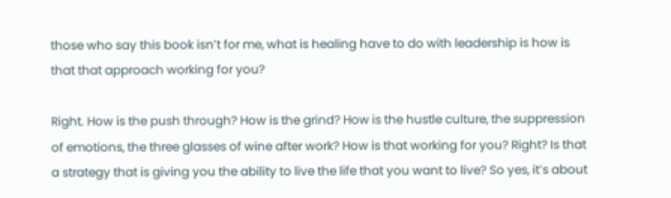those who say this book isn’t for me, what is healing have to do with leadership is how is that that approach working for you?

Right. How is the push through? How is the grind? How is the hustle culture, the suppression of emotions, the three glasses of wine after work? How is that working for you? Right? Is that a strategy that is giving you the ability to live the life that you want to live? So yes, it’s about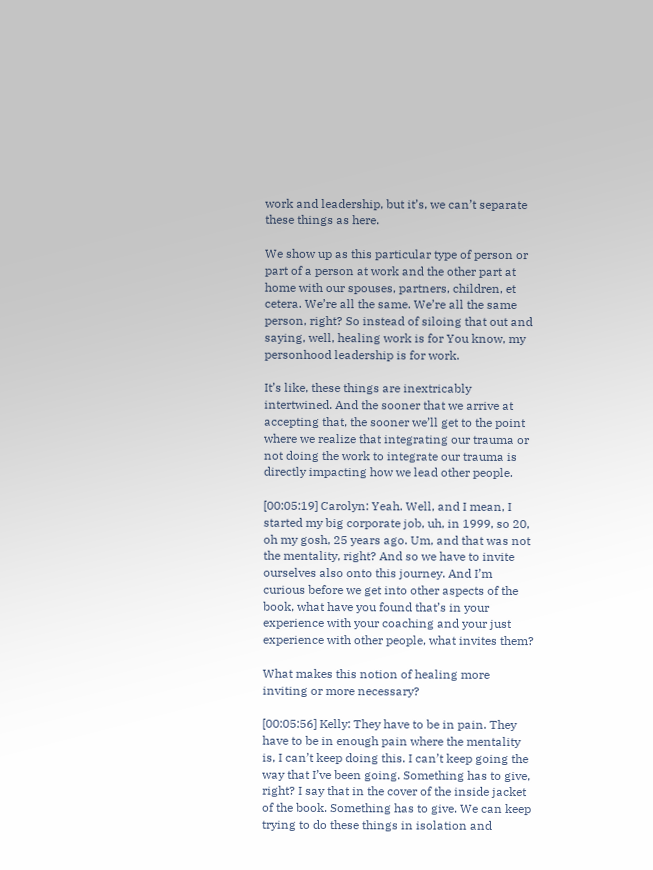work and leadership, but it’s, we can’t separate these things as here.

We show up as this particular type of person or part of a person at work and the other part at home with our spouses, partners, children, et cetera. We’re all the same. We’re all the same person, right? So instead of siloing that out and saying, well, healing work is for You know, my personhood leadership is for work.

It’s like, these things are inextricably intertwined. And the sooner that we arrive at accepting that, the sooner we’ll get to the point where we realize that integrating our trauma or not doing the work to integrate our trauma is directly impacting how we lead other people.

[00:05:19] Carolyn: Yeah. Well, and I mean, I started my big corporate job, uh, in 1999, so 20, oh my gosh, 25 years ago. Um, and that was not the mentality, right? And so we have to invite ourselves also onto this journey. And I’m curious before we get into other aspects of the book, what have you found that’s in your experience with your coaching and your just experience with other people, what invites them?

What makes this notion of healing more inviting or more necessary?

[00:05:56] Kelly: They have to be in pain. They have to be in enough pain where the mentality is, I can’t keep doing this. I can’t keep going the way that I’ve been going. Something has to give, right? I say that in the cover of the inside jacket of the book. Something has to give. We can keep trying to do these things in isolation and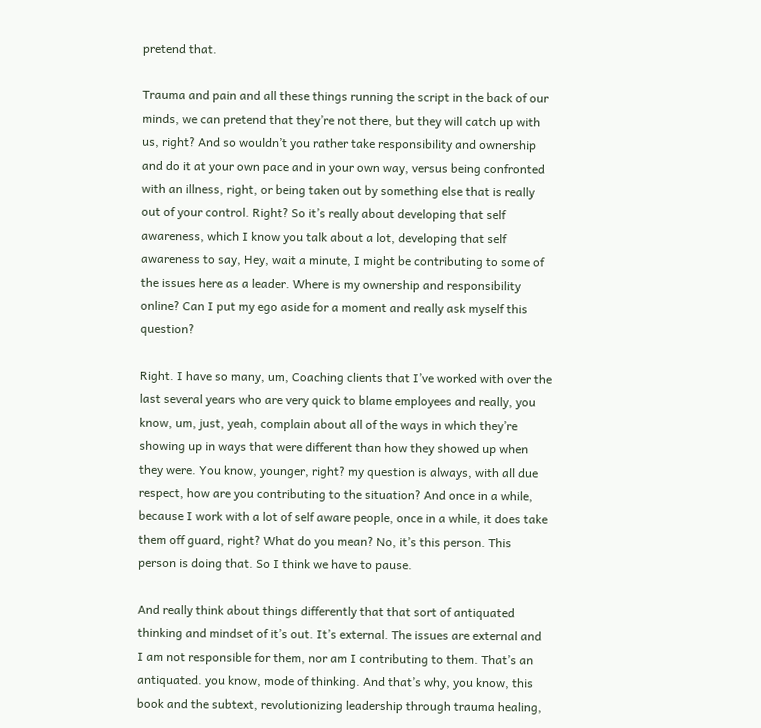pretend that.

Trauma and pain and all these things running the script in the back of our minds, we can pretend that they’re not there, but they will catch up with us, right? And so wouldn’t you rather take responsibility and ownership and do it at your own pace and in your own way, versus being confronted with an illness, right, or being taken out by something else that is really out of your control. Right? So it’s really about developing that self awareness, which I know you talk about a lot, developing that self awareness to say, Hey, wait a minute, I might be contributing to some of the issues here as a leader. Where is my ownership and responsibility online? Can I put my ego aside for a moment and really ask myself this question?

Right. I have so many, um, Coaching clients that I’ve worked with over the last several years who are very quick to blame employees and really, you know, um, just, yeah, complain about all of the ways in which they’re showing up in ways that were different than how they showed up when they were. You know, younger, right? my question is always, with all due respect, how are you contributing to the situation? And once in a while, because I work with a lot of self aware people, once in a while, it does take them off guard, right? What do you mean? No, it’s this person. This person is doing that. So I think we have to pause.

And really think about things differently that that sort of antiquated thinking and mindset of it’s out. It’s external. The issues are external and I am not responsible for them, nor am I contributing to them. That’s an antiquated. you know, mode of thinking. And that’s why, you know, this book and the subtext, revolutionizing leadership through trauma healing,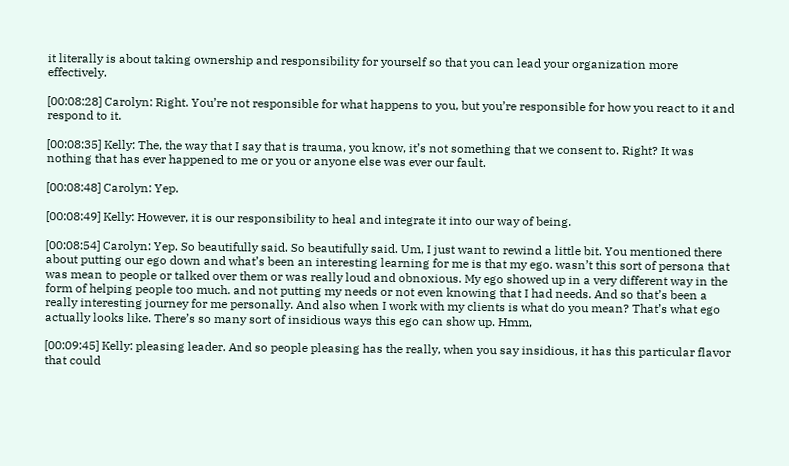it literally is about taking ownership and responsibility for yourself so that you can lead your organization more effectively.

[00:08:28] Carolyn: Right. You’re not responsible for what happens to you, but you’re responsible for how you react to it and respond to it.

[00:08:35] Kelly: The, the way that I say that is trauma, you know, it’s not something that we consent to. Right? It was nothing that has ever happened to me or you or anyone else was ever our fault.

[00:08:48] Carolyn: Yep.

[00:08:49] Kelly: However, it is our responsibility to heal and integrate it into our way of being.

[00:08:54] Carolyn: Yep. So beautifully said. So beautifully said. Um, I just want to rewind a little bit. You mentioned there about putting our ego down and what’s been an interesting learning for me is that my ego. wasn’t this sort of persona that was mean to people or talked over them or was really loud and obnoxious. My ego showed up in a very different way in the form of helping people too much. and not putting my needs or not even knowing that I had needs. And so that’s been a really interesting journey for me personally. And also when I work with my clients is what do you mean? That’s what ego actually looks like. There’s so many sort of insidious ways this ego can show up. Hmm,

[00:09:45] Kelly: pleasing leader. And so people pleasing has the really, when you say insidious, it has this particular flavor that could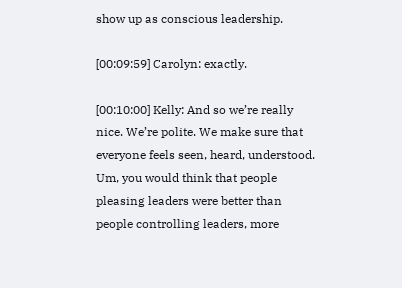show up as conscious leadership.

[00:09:59] Carolyn: exactly.

[00:10:00] Kelly: And so we’re really nice. We’re polite. We make sure that everyone feels seen, heard, understood. Um, you would think that people pleasing leaders were better than people controlling leaders, more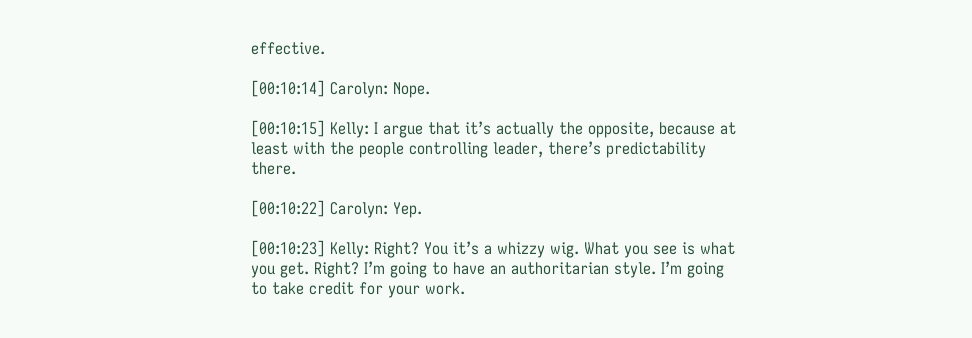effective.

[00:10:14] Carolyn: Nope.

[00:10:15] Kelly: I argue that it’s actually the opposite, because at least with the people controlling leader, there’s predictability there.

[00:10:22] Carolyn: Yep.

[00:10:23] Kelly: Right? You it’s a whizzy wig. What you see is what you get. Right? I’m going to have an authoritarian style. I’m going to take credit for your work.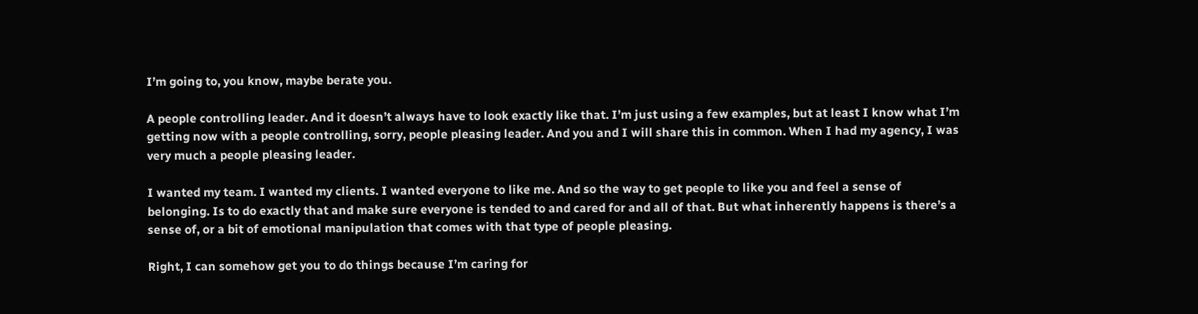I’m going to, you know, maybe berate you.

A people controlling leader. And it doesn’t always have to look exactly like that. I’m just using a few examples, but at least I know what I’m getting now with a people controlling, sorry, people pleasing leader. And you and I will share this in common. When I had my agency, I was very much a people pleasing leader.

I wanted my team. I wanted my clients. I wanted everyone to like me. And so the way to get people to like you and feel a sense of belonging. Is to do exactly that and make sure everyone is tended to and cared for and all of that. But what inherently happens is there’s a sense of, or a bit of emotional manipulation that comes with that type of people pleasing.

Right, I can somehow get you to do things because I’m caring for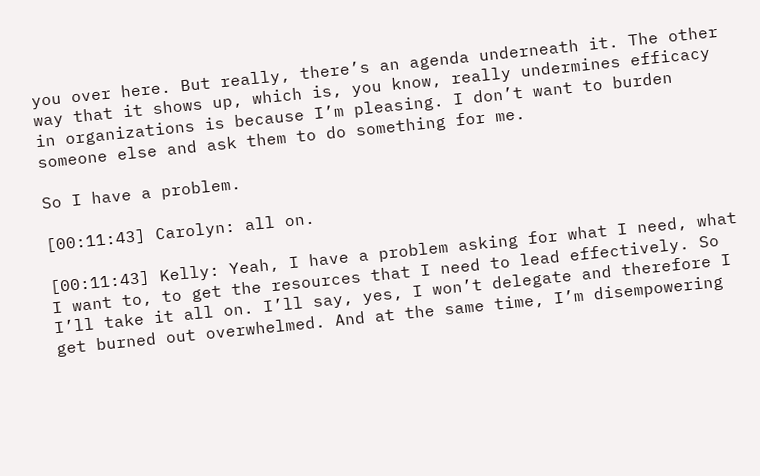you over here. But really, there’s an agenda underneath it. The other way that it shows up, which is, you know, really undermines efficacy in organizations is because I’m pleasing. I don’t want to burden someone else and ask them to do something for me.

So I have a problem.

[00:11:43] Carolyn: all on.

[00:11:43] Kelly: Yeah, I have a problem asking for what I need, what I want to, to get the resources that I need to lead effectively. So I’ll take it all on. I’ll say, yes, I won’t delegate and therefore I get burned out overwhelmed. And at the same time, I’m disempowering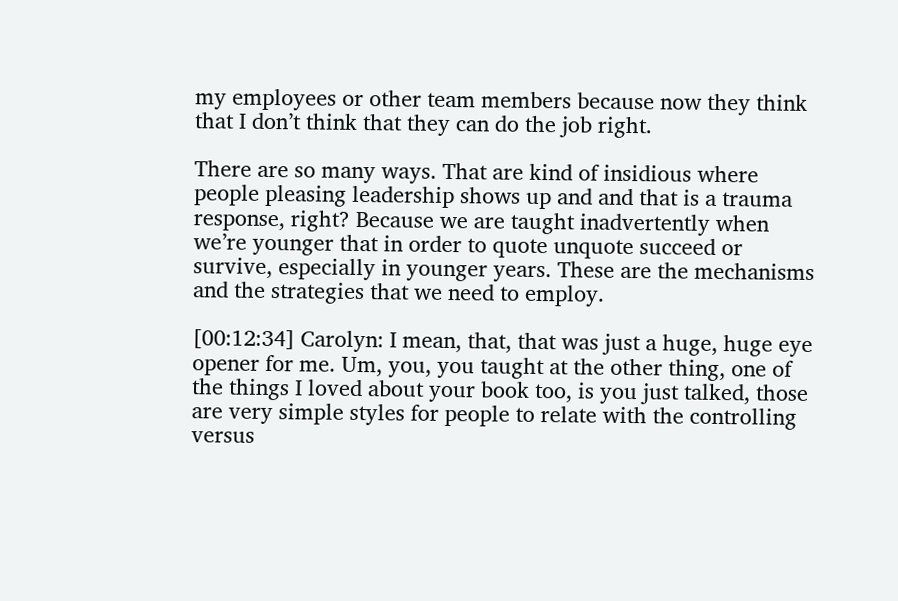my employees or other team members because now they think that I don’t think that they can do the job right.

There are so many ways. That are kind of insidious where people pleasing leadership shows up and and that is a trauma response, right? Because we are taught inadvertently when we’re younger that in order to quote unquote succeed or survive, especially in younger years. These are the mechanisms and the strategies that we need to employ.

[00:12:34] Carolyn: I mean, that, that was just a huge, huge eye opener for me. Um, you, you taught at the other thing, one of the things I loved about your book too, is you just talked, those are very simple styles for people to relate with the controlling versus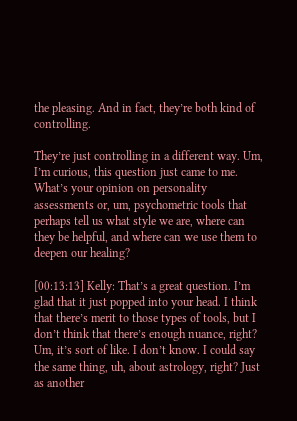the pleasing. And in fact, they’re both kind of controlling.

They’re just controlling in a different way. Um, I’m curious, this question just came to me. What’s your opinion on personality assessments or, um, psychometric tools that perhaps tell us what style we are, where can they be helpful, and where can we use them to deepen our healing?

[00:13:13] Kelly: That’s a great question. I’m glad that it just popped into your head. I think that there’s merit to those types of tools, but I don’t think that there’s enough nuance, right? Um, it’s sort of like. I don’t know. I could say the same thing, uh, about astrology, right? Just as another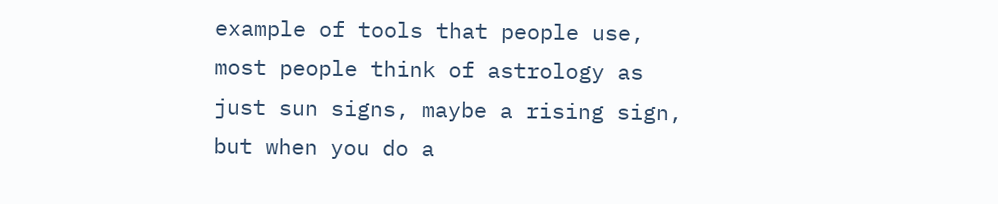example of tools that people use, most people think of astrology as just sun signs, maybe a rising sign, but when you do a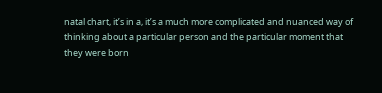natal chart, it’s in a, it’s a much more complicated and nuanced way of thinking about a particular person and the particular moment that they were born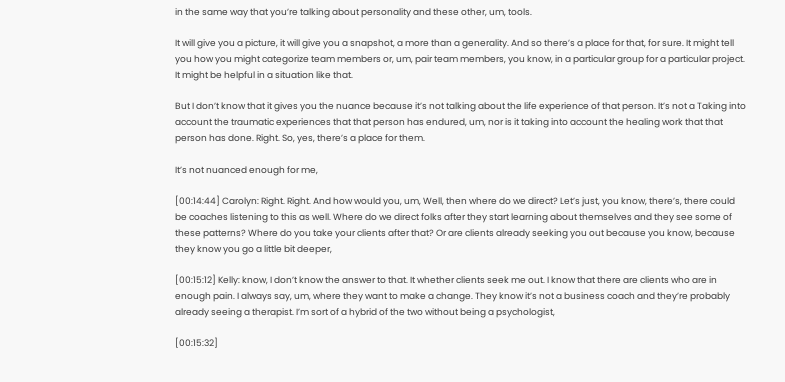in the same way that you’re talking about personality and these other, um, tools.

It will give you a picture, it will give you a snapshot, a more than a generality. And so there’s a place for that, for sure. It might tell you how you might categorize team members or, um, pair team members, you know, in a particular group for a particular project. It might be helpful in a situation like that.

But I don’t know that it gives you the nuance because it’s not talking about the life experience of that person. It’s not a Taking into account the traumatic experiences that that person has endured, um, nor is it taking into account the healing work that that person has done. Right. So, yes, there’s a place for them.

It’s not nuanced enough for me,

[00:14:44] Carolyn: Right. Right. And how would you, um, Well, then where do we direct? Let’s just, you know, there’s, there could be coaches listening to this as well. Where do we direct folks after they start learning about themselves and they see some of these patterns? Where do you take your clients after that? Or are clients already seeking you out because you know, because they know you go a little bit deeper,

[00:15:12] Kelly: know, I don’t know the answer to that. It whether clients seek me out. I know that there are clients who are in enough pain. I always say, um, where they want to make a change. They know it’s not a business coach and they’re probably already seeing a therapist. I’m sort of a hybrid of the two without being a psychologist,

[00:15:32]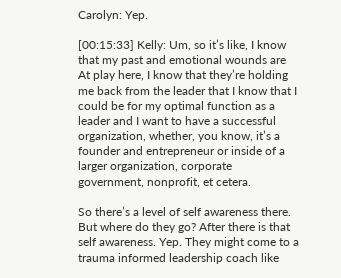Carolyn: Yep.

[00:15:33] Kelly: Um, so it’s like, I know that my past and emotional wounds are At play here, I know that they’re holding me back from the leader that I know that I could be for my optimal function as a leader and I want to have a successful organization, whether, you know, it’s a founder and entrepreneur or inside of a larger organization, corporate government, nonprofit, et cetera.

So there’s a level of self awareness there. But where do they go? After there is that self awareness. Yep. They might come to a trauma informed leadership coach like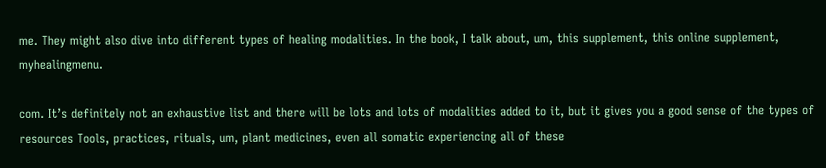me. They might also dive into different types of healing modalities. In the book, I talk about, um, this supplement, this online supplement, myhealingmenu.

com. It’s definitely not an exhaustive list and there will be lots and lots of modalities added to it, but it gives you a good sense of the types of resources Tools, practices, rituals, um, plant medicines, even all somatic experiencing all of these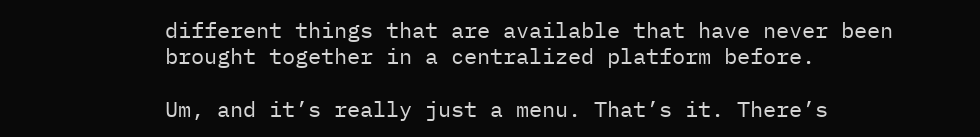different things that are available that have never been brought together in a centralized platform before.

Um, and it’s really just a menu. That’s it. There’s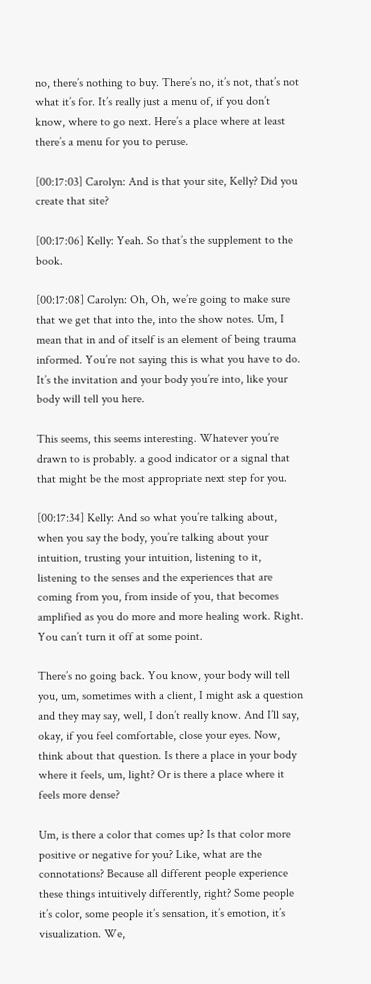no, there’s nothing to buy. There’s no, it’s not, that’s not what it’s for. It’s really just a menu of, if you don’t know, where to go next. Here’s a place where at least there’s a menu for you to peruse.

[00:17:03] Carolyn: And is that your site, Kelly? Did you create that site?

[00:17:06] Kelly: Yeah. So that’s the supplement to the book.

[00:17:08] Carolyn: Oh, Oh, we’re going to make sure that we get that into the, into the show notes. Um, I mean that in and of itself is an element of being trauma informed. You’re not saying this is what you have to do. It’s the invitation and your body you’re into, like your body will tell you here.

This seems, this seems interesting. Whatever you’re drawn to is probably. a good indicator or a signal that that might be the most appropriate next step for you.

[00:17:34] Kelly: And so what you’re talking about, when you say the body, you’re talking about your intuition, trusting your intuition, listening to it, listening to the senses and the experiences that are coming from you, from inside of you, that becomes amplified as you do more and more healing work. Right. You can’t turn it off at some point.

There’s no going back. You know, your body will tell you, um, sometimes with a client, I might ask a question and they may say, well, I don’t really know. And I’ll say, okay, if you feel comfortable, close your eyes. Now, think about that question. Is there a place in your body where it feels, um, light? Or is there a place where it feels more dense?

Um, is there a color that comes up? Is that color more positive or negative for you? Like, what are the connotations? Because all different people experience these things intuitively differently, right? Some people it’s color, some people it’s sensation, it’s emotion, it’s visualization. We,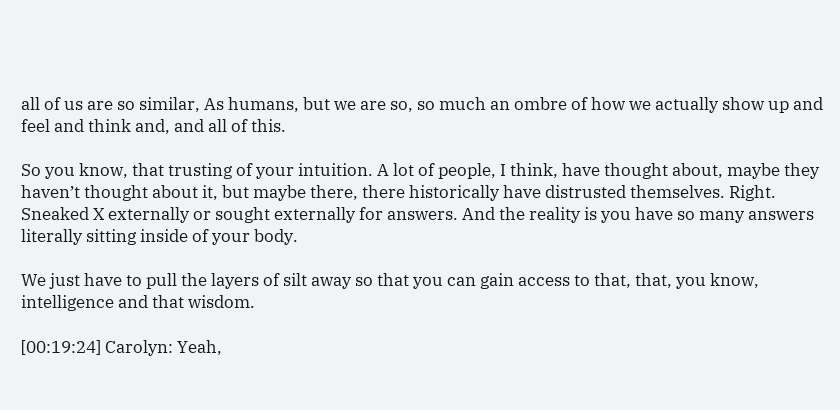all of us are so similar, As humans, but we are so, so much an ombre of how we actually show up and feel and think and, and all of this.

So you know, that trusting of your intuition. A lot of people, I think, have thought about, maybe they haven’t thought about it, but maybe there, there historically have distrusted themselves. Right. Sneaked X externally or sought externally for answers. And the reality is you have so many answers literally sitting inside of your body.

We just have to pull the layers of silt away so that you can gain access to that, that, you know, intelligence and that wisdom.

[00:19:24] Carolyn: Yeah,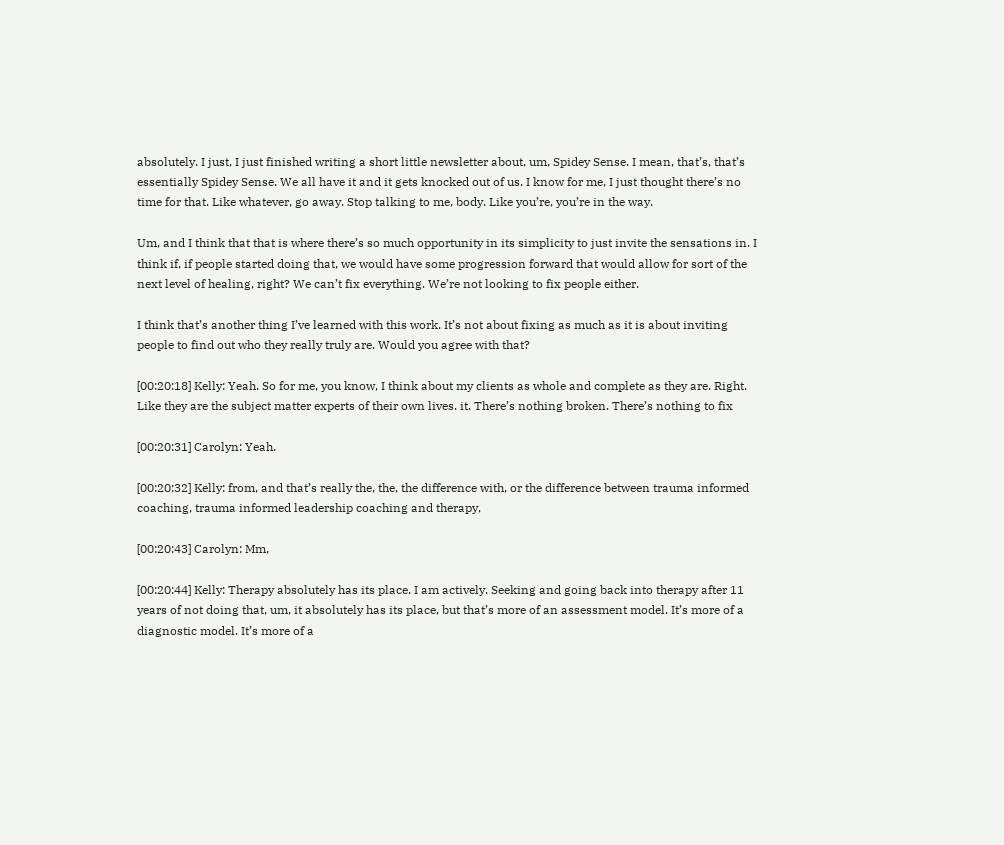absolutely. I just, I just finished writing a short little newsletter about, um, Spidey Sense. I mean, that’s, that’s essentially Spidey Sense. We all have it and it gets knocked out of us. I know for me, I just thought there’s no time for that. Like whatever, go away. Stop talking to me, body. Like you’re, you’re in the way.

Um, and I think that that is where there’s so much opportunity in its simplicity to just invite the sensations in. I think if, if people started doing that, we would have some progression forward that would allow for sort of the next level of healing, right? We can’t fix everything. We’re not looking to fix people either.

I think that’s another thing I’ve learned with this work. It’s not about fixing as much as it is about inviting people to find out who they really truly are. Would you agree with that?

[00:20:18] Kelly: Yeah. So for me, you know, I think about my clients as whole and complete as they are. Right. Like they are the subject matter experts of their own lives. it. There’s nothing broken. There’s nothing to fix

[00:20:31] Carolyn: Yeah.

[00:20:32] Kelly: from, and that’s really the, the, the difference with, or the difference between trauma informed coaching, trauma informed leadership coaching and therapy,

[00:20:43] Carolyn: Mm,

[00:20:44] Kelly: Therapy absolutely has its place. I am actively. Seeking and going back into therapy after 11 years of not doing that, um, it absolutely has its place, but that’s more of an assessment model. It’s more of a diagnostic model. It’s more of a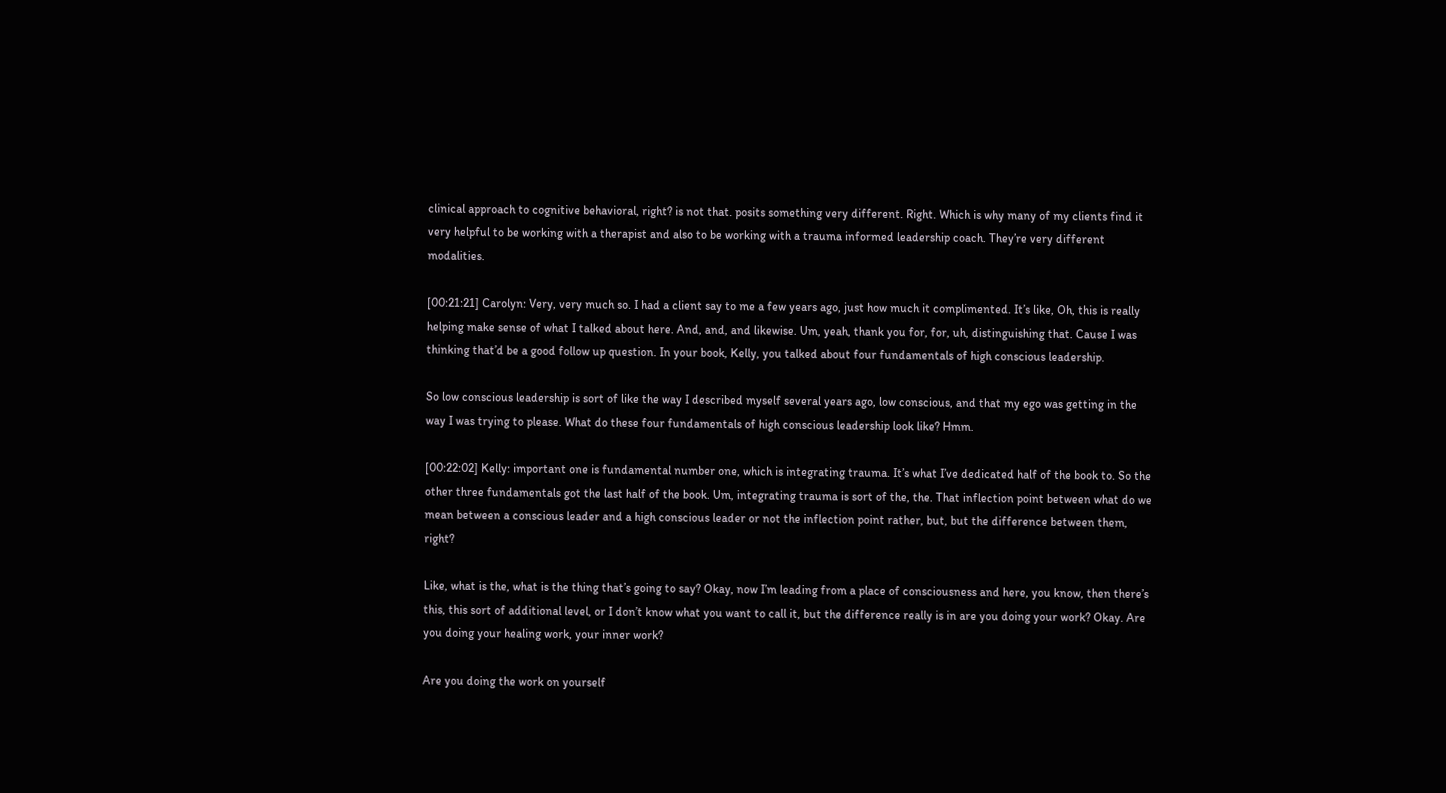clinical approach to cognitive behavioral, right? is not that. posits something very different. Right. Which is why many of my clients find it very helpful to be working with a therapist and also to be working with a trauma informed leadership coach. They’re very different modalities.

[00:21:21] Carolyn: Very, very much so. I had a client say to me a few years ago, just how much it complimented. It’s like, Oh, this is really helping make sense of what I talked about here. And, and, and likewise. Um, yeah, thank you for, for, uh, distinguishing that. Cause I was thinking that’d be a good follow up question. In your book, Kelly, you talked about four fundamentals of high conscious leadership.

So low conscious leadership is sort of like the way I described myself several years ago, low conscious, and that my ego was getting in the way I was trying to please. What do these four fundamentals of high conscious leadership look like? Hmm.

[00:22:02] Kelly: important one is fundamental number one, which is integrating trauma. It’s what I’ve dedicated half of the book to. So the other three fundamentals got the last half of the book. Um, integrating trauma is sort of the, the. That inflection point between what do we mean between a conscious leader and a high conscious leader or not the inflection point rather, but, but the difference between them, right?

Like, what is the, what is the thing that’s going to say? Okay, now I’m leading from a place of consciousness and here, you know, then there’s this, this sort of additional level, or I don’t know what you want to call it, but the difference really is in are you doing your work? Okay. Are you doing your healing work, your inner work?

Are you doing the work on yourself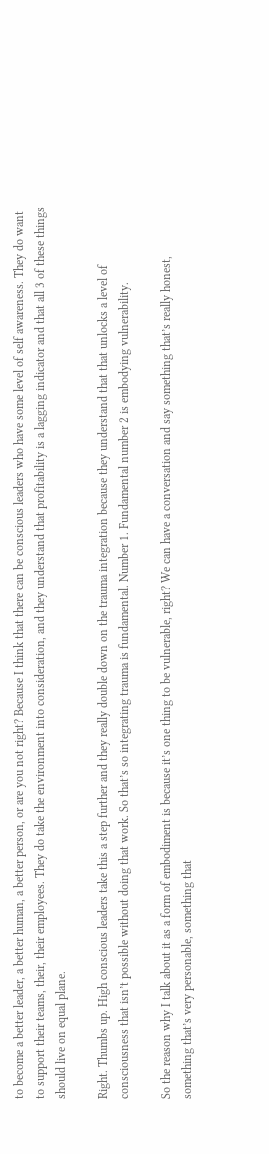to become a better leader, a better human, a better person, or are you not right? Because I think that there can be conscious leaders who have some level of self awareness. They do want to support their teams, their, their employees. They do take the environment into consideration, and they understand that profitability is a lagging indicator and that all 3 of these things should live on equal plane.

Right. Thumbs up. High conscious leaders take this a step further and they really double down on the trauma integration because they understand that that unlocks a level of consciousness that isn’t possible without doing that work. So that’s so integrating trauma is fundamental. Number 1. Fundamental number 2 is embodying vulnerability.

So the reason why I talk about it as a form of embodiment is because it’s one thing to be vulnerable, right? We can have a conversation and say something that’s really honest, something that’s very personable, something that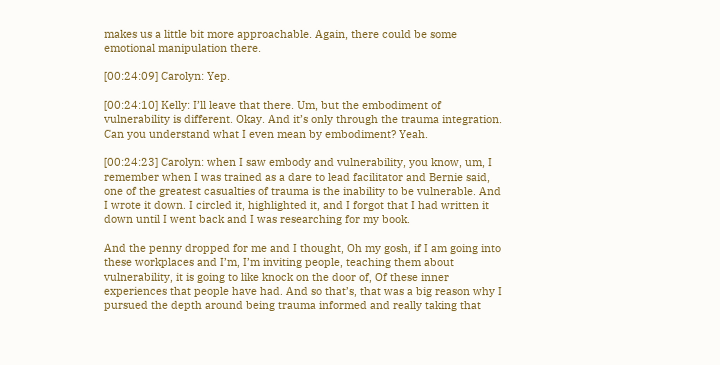makes us a little bit more approachable. Again, there could be some emotional manipulation there.

[00:24:09] Carolyn: Yep.

[00:24:10] Kelly: I’ll leave that there. Um, but the embodiment of vulnerability is different. Okay. And it’s only through the trauma integration. Can you understand what I even mean by embodiment? Yeah.

[00:24:23] Carolyn: when I saw embody and vulnerability, you know, um, I remember when I was trained as a dare to lead facilitator and Bernie said, one of the greatest casualties of trauma is the inability to be vulnerable. And I wrote it down. I circled it, highlighted it, and I forgot that I had written it down until I went back and I was researching for my book.

And the penny dropped for me and I thought, Oh my gosh, if I am going into these workplaces and I’m, I’m inviting people, teaching them about vulnerability, it is going to like knock on the door of, Of these inner experiences that people have had. And so that’s, that was a big reason why I pursued the depth around being trauma informed and really taking that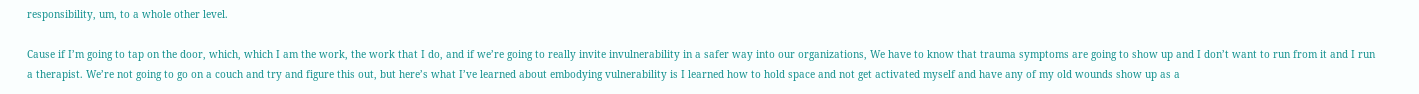responsibility, um, to a whole other level.

Cause if I’m going to tap on the door, which, which I am the work, the work that I do, and if we’re going to really invite invulnerability in a safer way into our organizations, We have to know that trauma symptoms are going to show up and I don’t want to run from it and I run a therapist. We’re not going to go on a couch and try and figure this out, but here’s what I’ve learned about embodying vulnerability is I learned how to hold space and not get activated myself and have any of my old wounds show up as a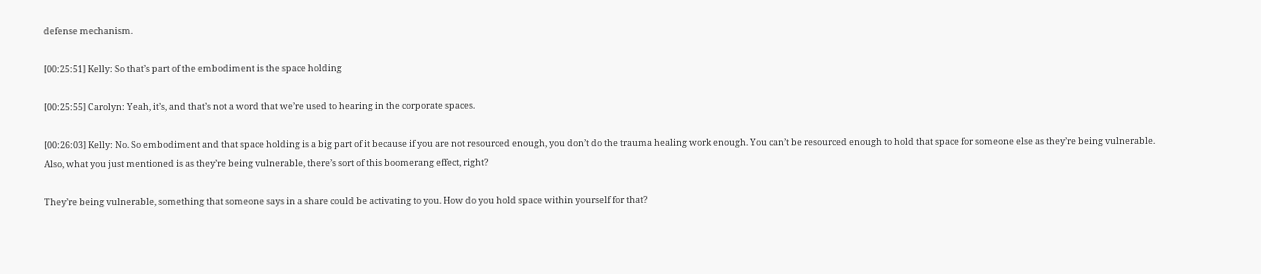defense mechanism.

[00:25:51] Kelly: So that’s part of the embodiment is the space holding

[00:25:55] Carolyn: Yeah, it’s, and that’s not a word that we’re used to hearing in the corporate spaces.

[00:26:03] Kelly: No. So embodiment and that space holding is a big part of it because if you are not resourced enough, you don’t do the trauma healing work enough. You can’t be resourced enough to hold that space for someone else as they’re being vulnerable. Also, what you just mentioned is as they’re being vulnerable, there’s sort of this boomerang effect, right?

They’re being vulnerable, something that someone says in a share could be activating to you. How do you hold space within yourself for that?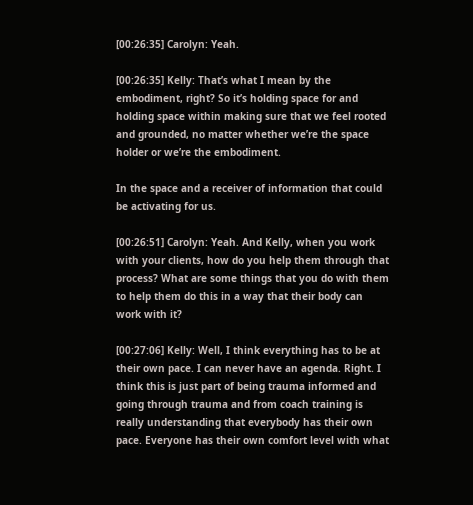[00:26:35] Carolyn: Yeah.

[00:26:35] Kelly: That’s what I mean by the embodiment, right? So it’s holding space for and holding space within making sure that we feel rooted and grounded, no matter whether we’re the space holder or we’re the embodiment.

In the space and a receiver of information that could be activating for us.

[00:26:51] Carolyn: Yeah. And Kelly, when you work with your clients, how do you help them through that process? What are some things that you do with them to help them do this in a way that their body can work with it?

[00:27:06] Kelly: Well, I think everything has to be at their own pace. I can never have an agenda. Right. I think this is just part of being trauma informed and going through trauma and from coach training is really understanding that everybody has their own pace. Everyone has their own comfort level with what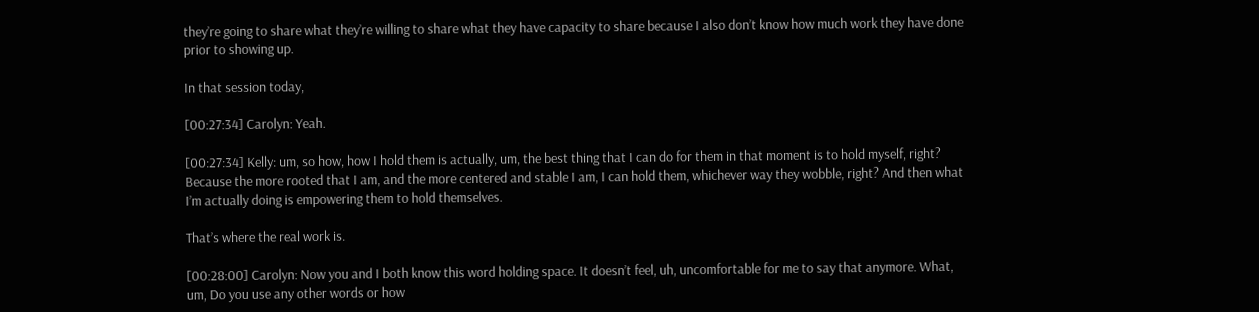they’re going to share what they’re willing to share what they have capacity to share because I also don’t know how much work they have done prior to showing up.

In that session today,

[00:27:34] Carolyn: Yeah.

[00:27:34] Kelly: um, so how, how I hold them is actually, um, the best thing that I can do for them in that moment is to hold myself, right? Because the more rooted that I am, and the more centered and stable I am, I can hold them, whichever way they wobble, right? And then what I’m actually doing is empowering them to hold themselves.

That’s where the real work is.

[00:28:00] Carolyn: Now you and I both know this word holding space. It doesn’t feel, uh, uncomfortable for me to say that anymore. What, um, Do you use any other words or how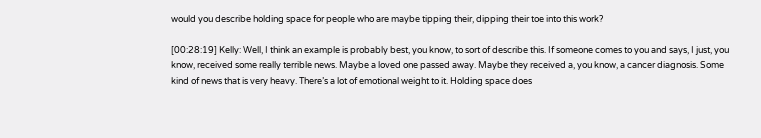would you describe holding space for people who are maybe tipping their, dipping their toe into this work?

[00:28:19] Kelly: Well, I think an example is probably best, you know, to sort of describe this. If someone comes to you and says, I just, you know, received some really terrible news. Maybe a loved one passed away. Maybe they received a, you know, a cancer diagnosis. Some kind of news that is very heavy. There’s a lot of emotional weight to it. Holding space does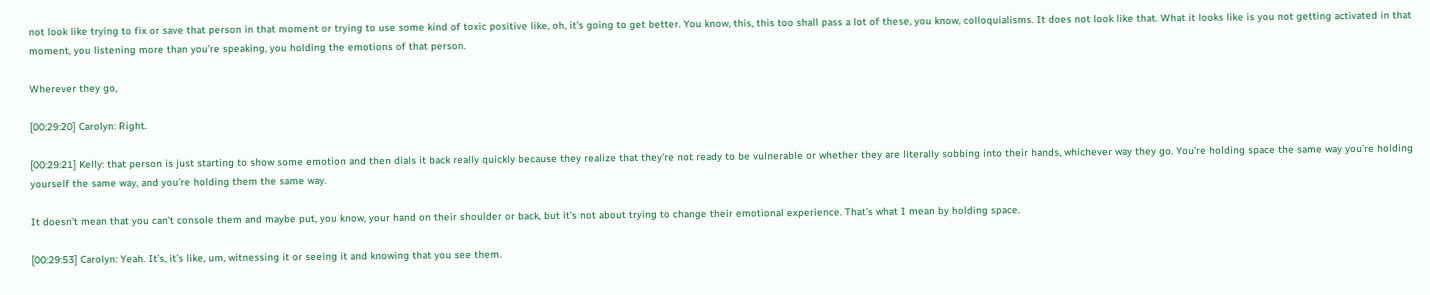not look like trying to fix or save that person in that moment or trying to use some kind of toxic positive like, oh, it’s going to get better. You know, this, this too shall pass a lot of these, you know, colloquialisms. It does not look like that. What it looks like is you not getting activated in that moment, you listening more than you’re speaking, you holding the emotions of that person.

Wherever they go,

[00:29:20] Carolyn: Right.

[00:29:21] Kelly: that person is just starting to show some emotion and then dials it back really quickly because they realize that they’re not ready to be vulnerable or whether they are literally sobbing into their hands, whichever way they go. You’re holding space the same way you’re holding yourself the same way, and you’re holding them the same way.

It doesn’t mean that you can’t console them and maybe put, you know, your hand on their shoulder or back, but it’s not about trying to change their emotional experience. That’s what I mean by holding space.

[00:29:53] Carolyn: Yeah. It’s, it’s like, um, witnessing it or seeing it and knowing that you see them.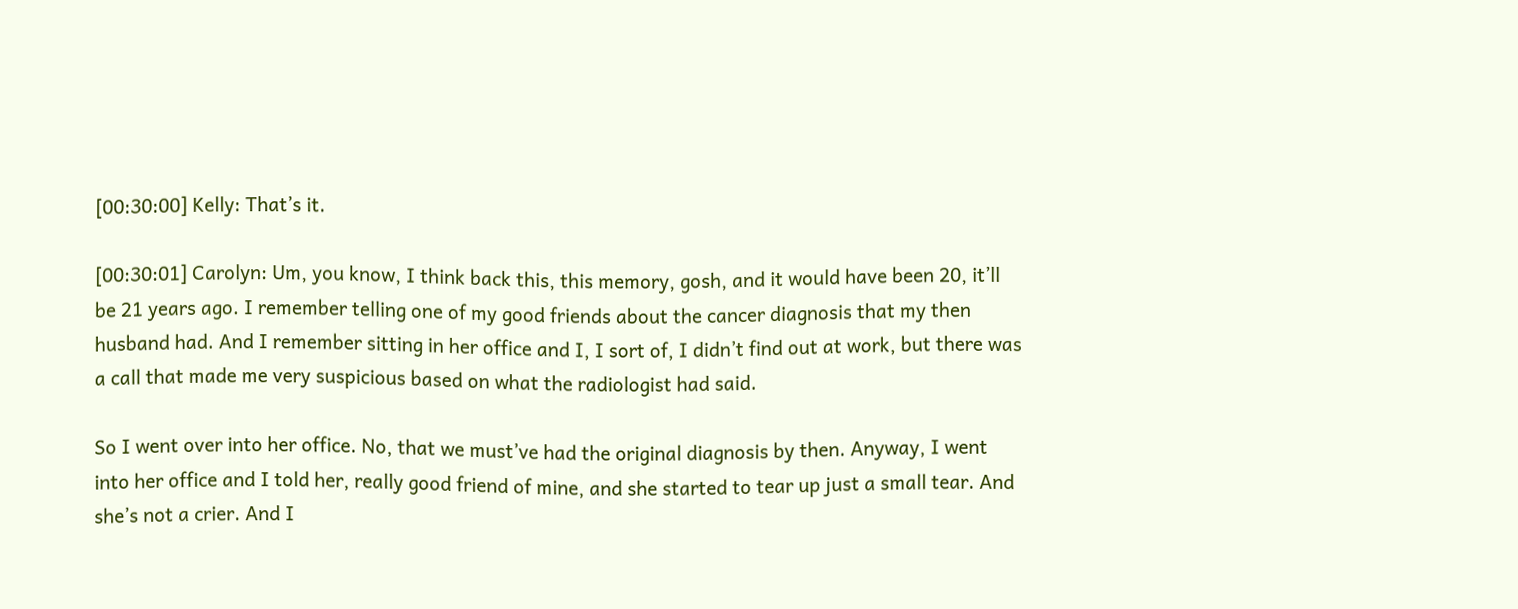[00:30:00] Kelly: That’s it.

[00:30:01] Carolyn: Um, you know, I think back this, this memory, gosh, and it would have been 20, it’ll be 21 years ago. I remember telling one of my good friends about the cancer diagnosis that my then husband had. And I remember sitting in her office and I, I sort of, I didn’t find out at work, but there was a call that made me very suspicious based on what the radiologist had said.

So I went over into her office. No, that we must’ve had the original diagnosis by then. Anyway, I went into her office and I told her, really good friend of mine, and she started to tear up just a small tear. And she’s not a crier. And I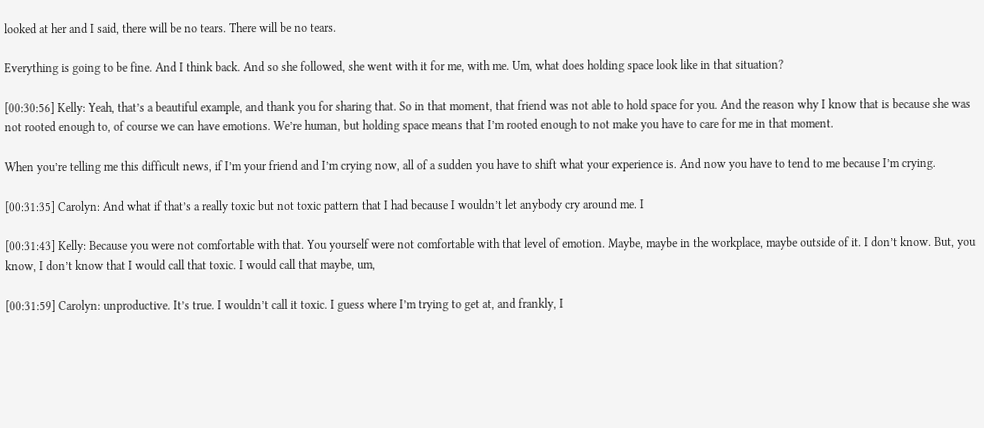looked at her and I said, there will be no tears. There will be no tears.

Everything is going to be fine. And I think back. And so she followed, she went with it for me, with me. Um, what does holding space look like in that situation?

[00:30:56] Kelly: Yeah, that’s a beautiful example, and thank you for sharing that. So in that moment, that friend was not able to hold space for you. And the reason why I know that is because she was not rooted enough to, of course we can have emotions. We’re human, but holding space means that I’m rooted enough to not make you have to care for me in that moment.

When you’re telling me this difficult news, if I’m your friend and I’m crying now, all of a sudden you have to shift what your experience is. And now you have to tend to me because I’m crying.

[00:31:35] Carolyn: And what if that’s a really toxic but not toxic pattern that I had because I wouldn’t let anybody cry around me. I

[00:31:43] Kelly: Because you were not comfortable with that. You yourself were not comfortable with that level of emotion. Maybe, maybe in the workplace, maybe outside of it. I don’t know. But, you know, I don’t know that I would call that toxic. I would call that maybe, um,

[00:31:59] Carolyn: unproductive. It’s true. I wouldn’t call it toxic. I guess where I’m trying to get at, and frankly, I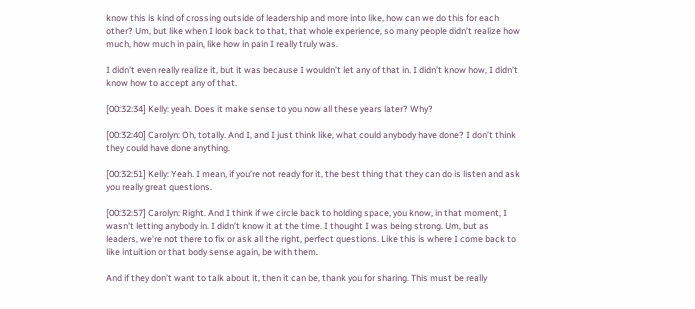know this is kind of crossing outside of leadership and more into like, how can we do this for each other? Um, but like when I look back to that, that whole experience, so many people didn’t realize how much, how much in pain, like how in pain I really truly was.

I didn’t even really realize it, but it was because I wouldn’t let any of that in. I didn’t know how, I didn’t know how to accept any of that.

[00:32:34] Kelly: yeah. Does it make sense to you now all these years later? Why?

[00:32:40] Carolyn: Oh, totally. And I, and I just think like, what could anybody have done? I don’t think they could have done anything.

[00:32:51] Kelly: Yeah. I mean, if you’re not ready for it, the best thing that they can do is listen and ask you really great questions.

[00:32:57] Carolyn: Right. And I think if we circle back to holding space, you know, in that moment, I wasn’t letting anybody in. I didn’t know it at the time. I thought I was being strong. Um, but as leaders, we’re not there to fix or ask all the right, perfect questions. Like this is where I come back to like intuition or that body sense again, be with them.

And if they don’t want to talk about it, then it can be, thank you for sharing. This must be really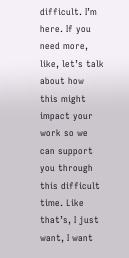difficult. I’m here. If you need more, like, let’s talk about how this might impact your work so we can support you through this difficult time. Like that’s, I just want, I want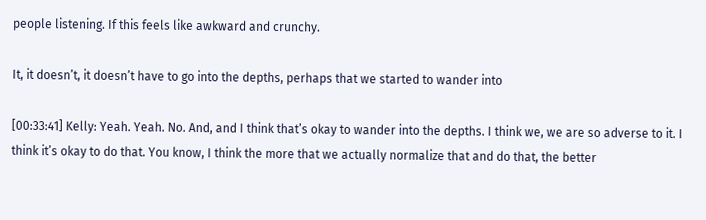people listening. If this feels like awkward and crunchy.

It, it doesn’t, it doesn’t have to go into the depths, perhaps that we started to wander into

[00:33:41] Kelly: Yeah. Yeah. No. And, and I think that’s okay to wander into the depths. I think we, we are so adverse to it. I think it’s okay to do that. You know, I think the more that we actually normalize that and do that, the better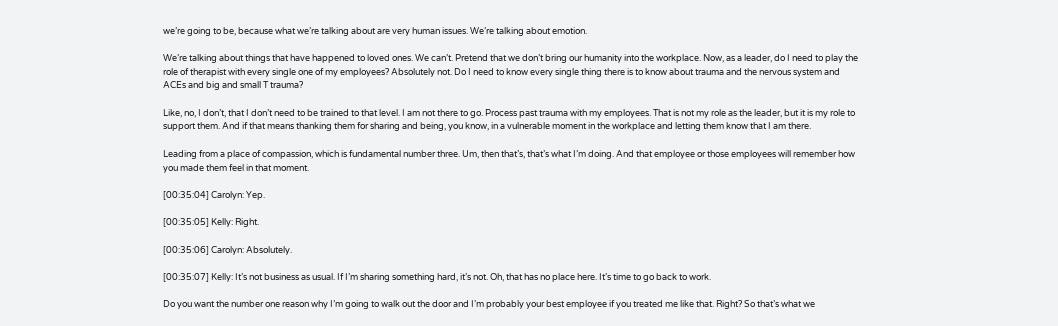we’re going to be, because what we’re talking about are very human issues. We’re talking about emotion.

We’re talking about things that have happened to loved ones. We can’t. Pretend that we don’t bring our humanity into the workplace. Now, as a leader, do I need to play the role of therapist with every single one of my employees? Absolutely not. Do I need to know every single thing there is to know about trauma and the nervous system and ACEs and big and small T trauma?

Like, no, I don’t, that I don’t need to be trained to that level. I am not there to go. Process past trauma with my employees. That is not my role as the leader, but it is my role to support them. And if that means thanking them for sharing and being, you know, in a vulnerable moment in the workplace and letting them know that I am there.

Leading from a place of compassion, which is fundamental number three. Um, then that’s, that’s what I’m doing. And that employee or those employees will remember how you made them feel in that moment.

[00:35:04] Carolyn: Yep.

[00:35:05] Kelly: Right.

[00:35:06] Carolyn: Absolutely.

[00:35:07] Kelly: It’s not business as usual. If I’m sharing something hard, it’s not. Oh, that has no place here. It’s time to go back to work.

Do you want the number one reason why I’m going to walk out the door and I’m probably your best employee if you treated me like that. Right? So that’s what we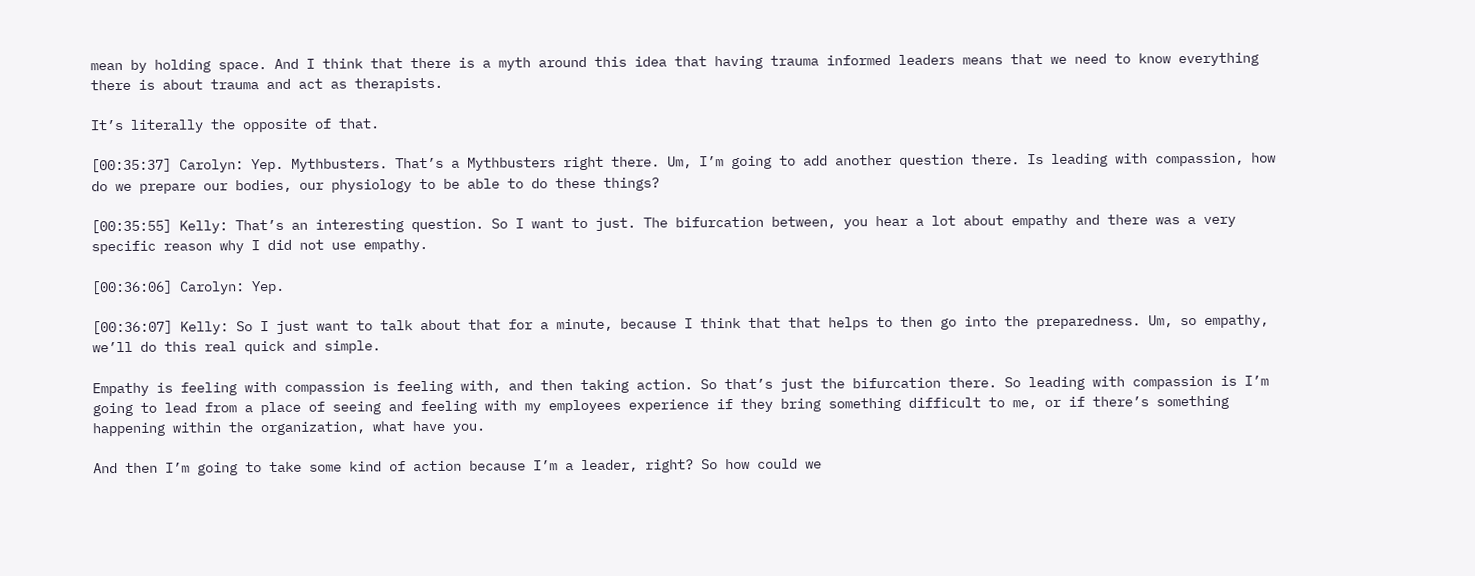mean by holding space. And I think that there is a myth around this idea that having trauma informed leaders means that we need to know everything there is about trauma and act as therapists.

It’s literally the opposite of that.

[00:35:37] Carolyn: Yep. Mythbusters. That’s a Mythbusters right there. Um, I’m going to add another question there. Is leading with compassion, how do we prepare our bodies, our physiology to be able to do these things?

[00:35:55] Kelly: That’s an interesting question. So I want to just. The bifurcation between, you hear a lot about empathy and there was a very specific reason why I did not use empathy.

[00:36:06] Carolyn: Yep.

[00:36:07] Kelly: So I just want to talk about that for a minute, because I think that that helps to then go into the preparedness. Um, so empathy, we’ll do this real quick and simple.

Empathy is feeling with compassion is feeling with, and then taking action. So that’s just the bifurcation there. So leading with compassion is I’m going to lead from a place of seeing and feeling with my employees experience if they bring something difficult to me, or if there’s something happening within the organization, what have you.

And then I’m going to take some kind of action because I’m a leader, right? So how could we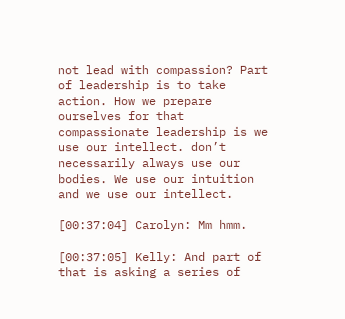not lead with compassion? Part of leadership is to take action. How we prepare ourselves for that compassionate leadership is we use our intellect. don’t necessarily always use our bodies. We use our intuition and we use our intellect.

[00:37:04] Carolyn: Mm hmm.

[00:37:05] Kelly: And part of that is asking a series of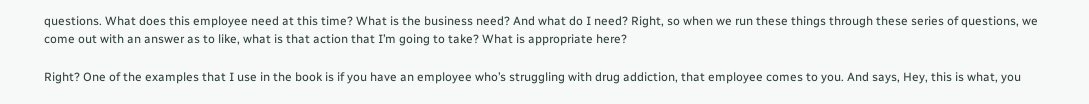questions. What does this employee need at this time? What is the business need? And what do I need? Right, so when we run these things through these series of questions, we come out with an answer as to like, what is that action that I’m going to take? What is appropriate here?

Right? One of the examples that I use in the book is if you have an employee who’s struggling with drug addiction, that employee comes to you. And says, Hey, this is what, you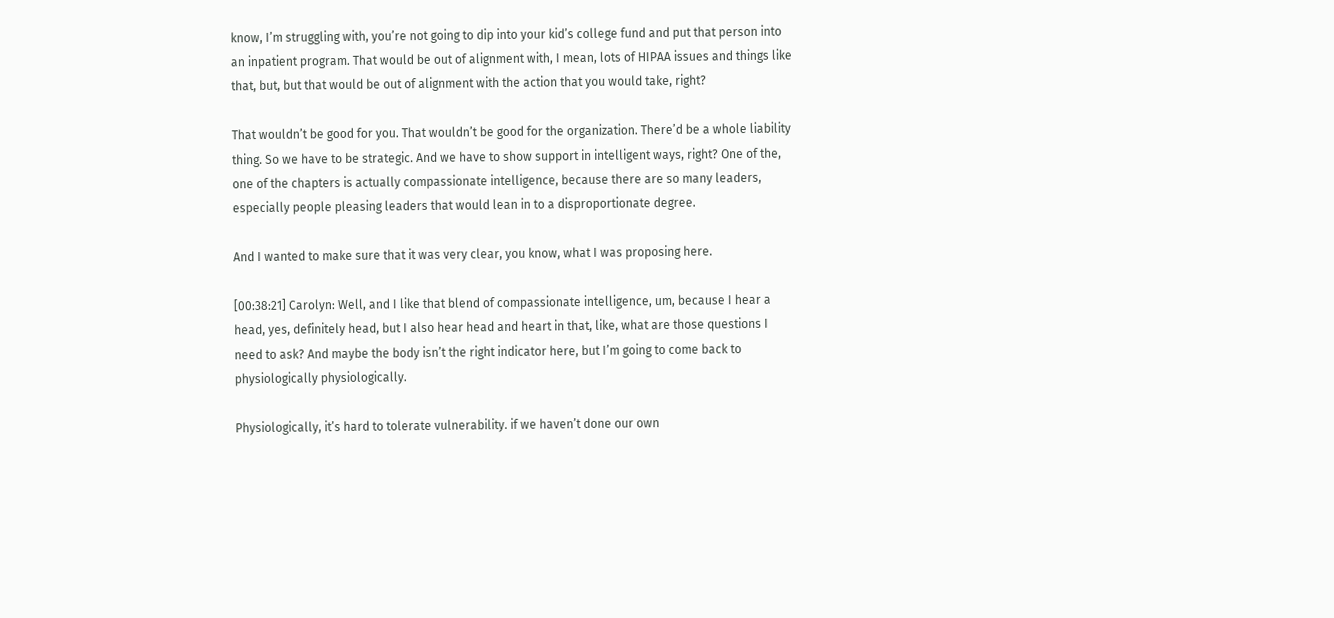know, I’m struggling with, you’re not going to dip into your kid’s college fund and put that person into an inpatient program. That would be out of alignment with, I mean, lots of HIPAA issues and things like that, but, but that would be out of alignment with the action that you would take, right?

That wouldn’t be good for you. That wouldn’t be good for the organization. There’d be a whole liability thing. So we have to be strategic. And we have to show support in intelligent ways, right? One of the, one of the chapters is actually compassionate intelligence, because there are so many leaders, especially people pleasing leaders that would lean in to a disproportionate degree.

And I wanted to make sure that it was very clear, you know, what I was proposing here.

[00:38:21] Carolyn: Well, and I like that blend of compassionate intelligence, um, because I hear a head, yes, definitely head, but I also hear head and heart in that, like, what are those questions I need to ask? And maybe the body isn’t the right indicator here, but I’m going to come back to physiologically physiologically.

Physiologically, it’s hard to tolerate vulnerability. if we haven’t done our own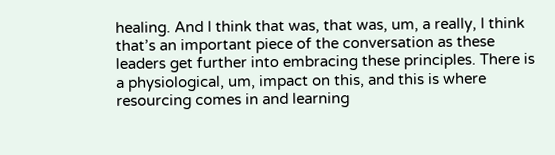healing. And I think that was, that was, um, a really, I think that’s an important piece of the conversation as these leaders get further into embracing these principles. There is a physiological, um, impact on this, and this is where resourcing comes in and learning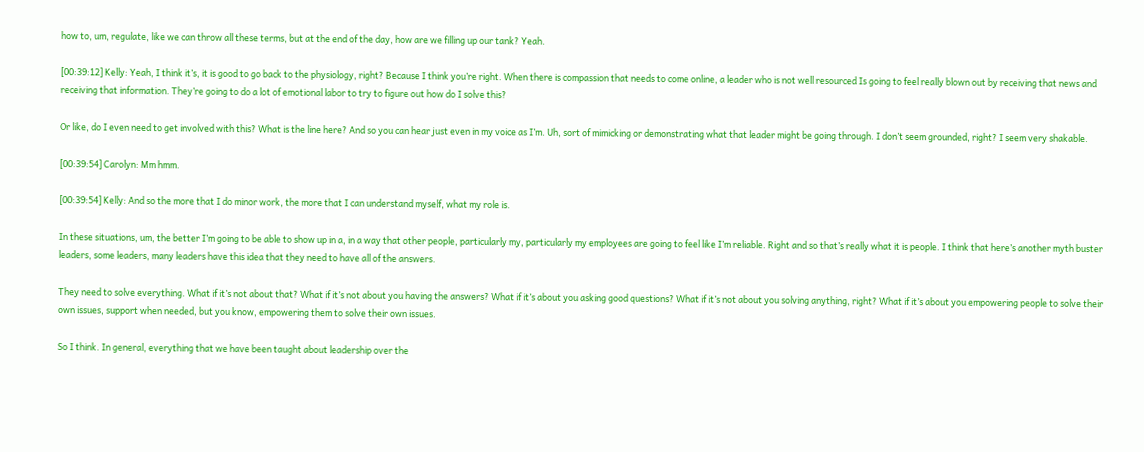how to, um, regulate, like we can throw all these terms, but at the end of the day, how are we filling up our tank? Yeah.

[00:39:12] Kelly: Yeah, I think it’s, it is good to go back to the physiology, right? Because I think you’re right. When there is compassion that needs to come online, a leader who is not well resourced Is going to feel really blown out by receiving that news and receiving that information. They’re going to do a lot of emotional labor to try to figure out how do I solve this?

Or like, do I even need to get involved with this? What is the line here? And so you can hear just even in my voice as I’m. Uh, sort of mimicking or demonstrating what that leader might be going through. I don’t seem grounded, right? I seem very shakable.

[00:39:54] Carolyn: Mm hmm.

[00:39:54] Kelly: And so the more that I do minor work, the more that I can understand myself, what my role is.

In these situations, um, the better I’m going to be able to show up in a, in a way that other people, particularly my, particularly my employees are going to feel like I’m reliable. Right and so that’s really what it is people. I think that here’s another myth buster leaders, some leaders, many leaders have this idea that they need to have all of the answers.

They need to solve everything. What if it’s not about that? What if it’s not about you having the answers? What if it’s about you asking good questions? What if it’s not about you solving anything, right? What if it’s about you empowering people to solve their own issues, support when needed, but you know, empowering them to solve their own issues.

So I think. In general, everything that we have been taught about leadership over the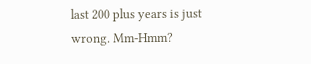last 200 plus years is just wrong. Mm-Hmm?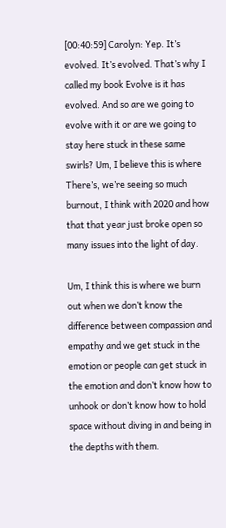[00:40:59] Carolyn: Yep. It’s evolved. It’s evolved. That’s why I called my book Evolve is it has evolved. And so are we going to evolve with it or are we going to stay here stuck in these same swirls? Um, I believe this is where There’s, we’re seeing so much burnout, I think with 2020 and how that that year just broke open so many issues into the light of day.

Um, I think this is where we burn out when we don’t know the difference between compassion and empathy and we get stuck in the emotion or people can get stuck in the emotion and don’t know how to unhook or don’t know how to hold space without diving in and being in the depths with them.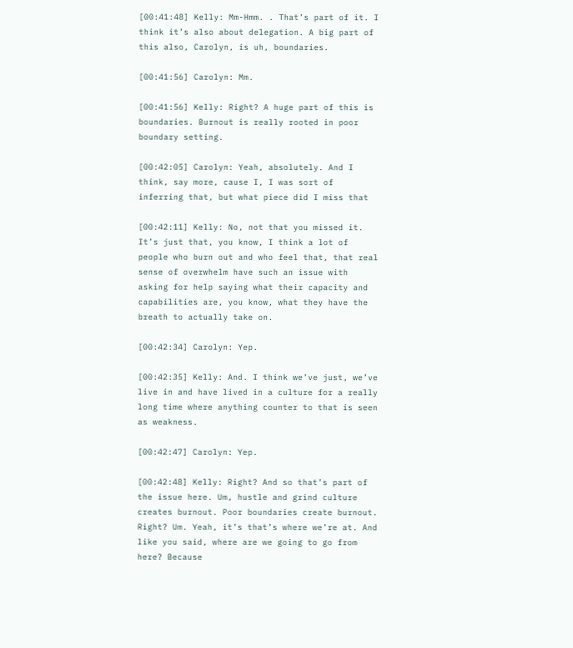[00:41:48] Kelly: Mm-Hmm. . That’s part of it. I think it’s also about delegation. A big part of this also, Carolyn, is uh, boundaries.

[00:41:56] Carolyn: Mm.

[00:41:56] Kelly: Right? A huge part of this is boundaries. Burnout is really rooted in poor boundary setting.

[00:42:05] Carolyn: Yeah, absolutely. And I think, say more, cause I, I was sort of inferring that, but what piece did I miss that

[00:42:11] Kelly: No, not that you missed it. It’s just that, you know, I think a lot of people who burn out and who feel that, that real sense of overwhelm have such an issue with asking for help saying what their capacity and capabilities are, you know, what they have the breath to actually take on.

[00:42:34] Carolyn: Yep.

[00:42:35] Kelly: And. I think we’ve just, we’ve live in and have lived in a culture for a really long time where anything counter to that is seen as weakness.

[00:42:47] Carolyn: Yep.

[00:42:48] Kelly: Right? And so that’s part of the issue here. Um, hustle and grind culture creates burnout. Poor boundaries create burnout. Right? Um. Yeah, it’s that’s where we’re at. And like you said, where are we going to go from here? Because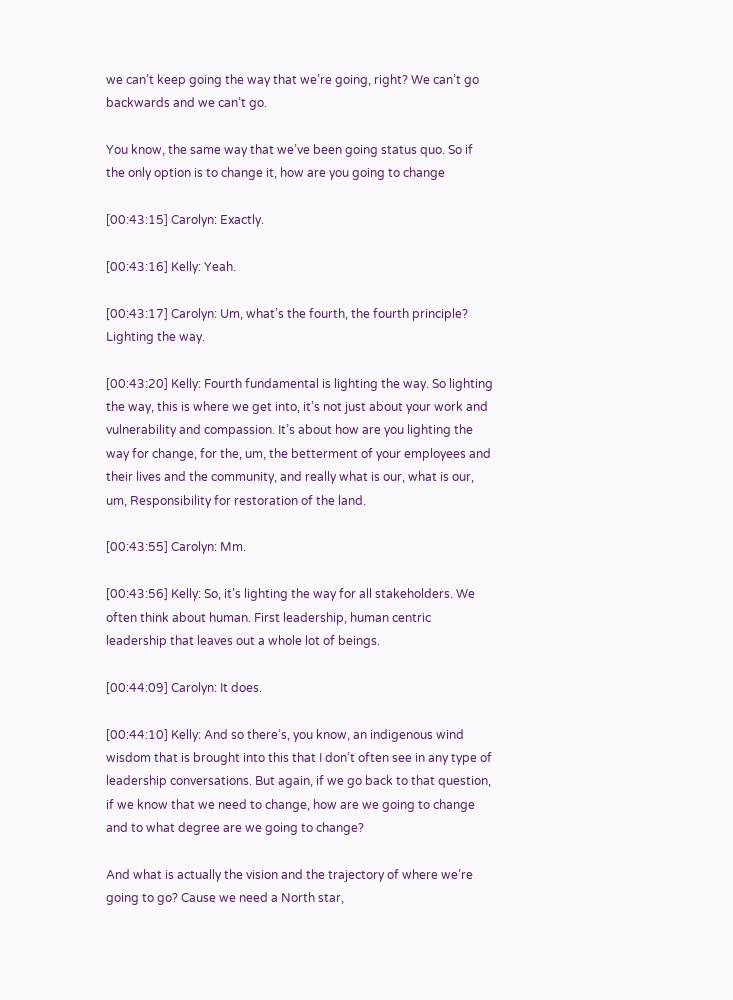we can’t keep going the way that we’re going, right? We can’t go backwards and we can’t go.

You know, the same way that we’ve been going status quo. So if the only option is to change it, how are you going to change

[00:43:15] Carolyn: Exactly.

[00:43:16] Kelly: Yeah.

[00:43:17] Carolyn: Um, what’s the fourth, the fourth principle? Lighting the way.

[00:43:20] Kelly: Fourth fundamental is lighting the way. So lighting the way, this is where we get into, it’s not just about your work and vulnerability and compassion. It’s about how are you lighting the way for change, for the, um, the betterment of your employees and their lives and the community, and really what is our, what is our, um, Responsibility for restoration of the land.

[00:43:55] Carolyn: Mm.

[00:43:56] Kelly: So, it’s lighting the way for all stakeholders. We often think about human. First leadership, human centric leadership that leaves out a whole lot of beings.

[00:44:09] Carolyn: It does.

[00:44:10] Kelly: And so there’s, you know, an indigenous wind wisdom that is brought into this that I don’t often see in any type of leadership conversations. But again, if we go back to that question, if we know that we need to change, how are we going to change and to what degree are we going to change?

And what is actually the vision and the trajectory of where we’re going to go? Cause we need a North star,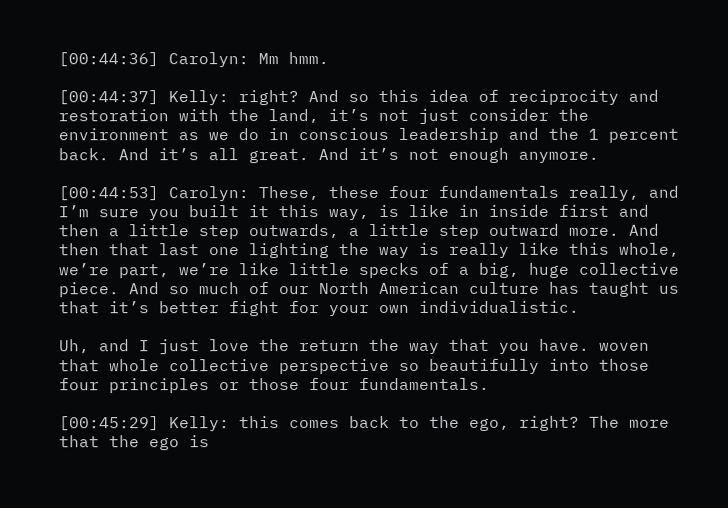[00:44:36] Carolyn: Mm hmm.

[00:44:37] Kelly: right? And so this idea of reciprocity and restoration with the land, it’s not just consider the environment as we do in conscious leadership and the 1 percent back. And it’s all great. And it’s not enough anymore.

[00:44:53] Carolyn: These, these four fundamentals really, and I’m sure you built it this way, is like in inside first and then a little step outwards, a little step outward more. And then that last one lighting the way is really like this whole, we’re part, we’re like little specks of a big, huge collective piece. And so much of our North American culture has taught us that it’s better fight for your own individualistic.

Uh, and I just love the return the way that you have. woven that whole collective perspective so beautifully into those four principles or those four fundamentals.

[00:45:29] Kelly: this comes back to the ego, right? The more that the ego is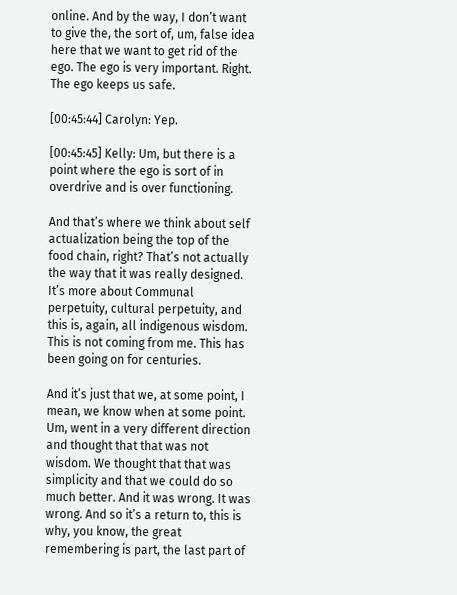online. And by the way, I don’t want to give the, the sort of, um, false idea here that we want to get rid of the ego. The ego is very important. Right. The ego keeps us safe.

[00:45:44] Carolyn: Yep.

[00:45:45] Kelly: Um, but there is a point where the ego is sort of in overdrive and is over functioning.

And that’s where we think about self actualization being the top of the food chain, right? That’s not actually the way that it was really designed. It’s more about Communal perpetuity, cultural perpetuity, and this is, again, all indigenous wisdom. This is not coming from me. This has been going on for centuries.

And it’s just that we, at some point, I mean, we know when at some point. Um, went in a very different direction and thought that that was not wisdom. We thought that that was simplicity and that we could do so much better. And it was wrong. It was wrong. And so it’s a return to, this is why, you know, the great remembering is part, the last part of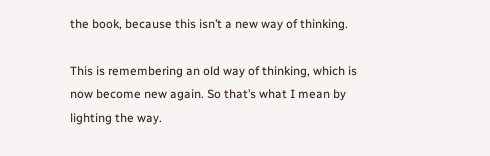the book, because this isn’t a new way of thinking.

This is remembering an old way of thinking, which is now become new again. So that’s what I mean by lighting the way.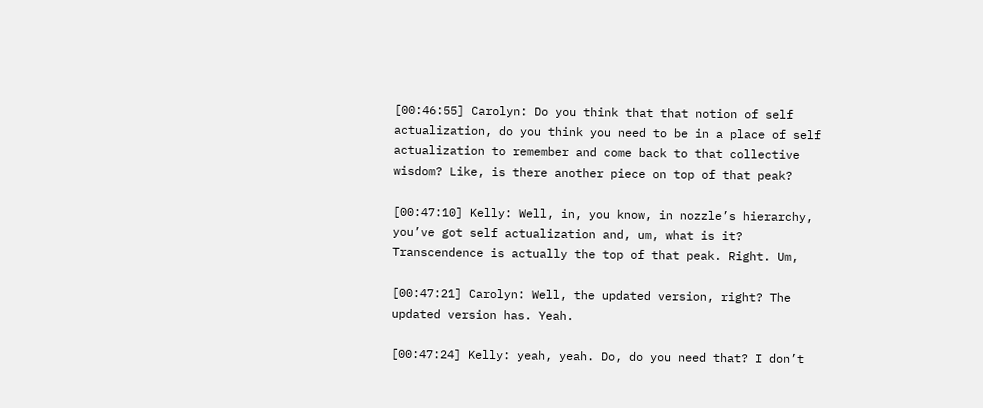[00:46:55] Carolyn: Do you think that that notion of self actualization, do you think you need to be in a place of self actualization to remember and come back to that collective wisdom? Like, is there another piece on top of that peak?

[00:47:10] Kelly: Well, in, you know, in nozzle’s hierarchy, you’ve got self actualization and, um, what is it? Transcendence is actually the top of that peak. Right. Um,

[00:47:21] Carolyn: Well, the updated version, right? The updated version has. Yeah.

[00:47:24] Kelly: yeah, yeah. Do, do you need that? I don’t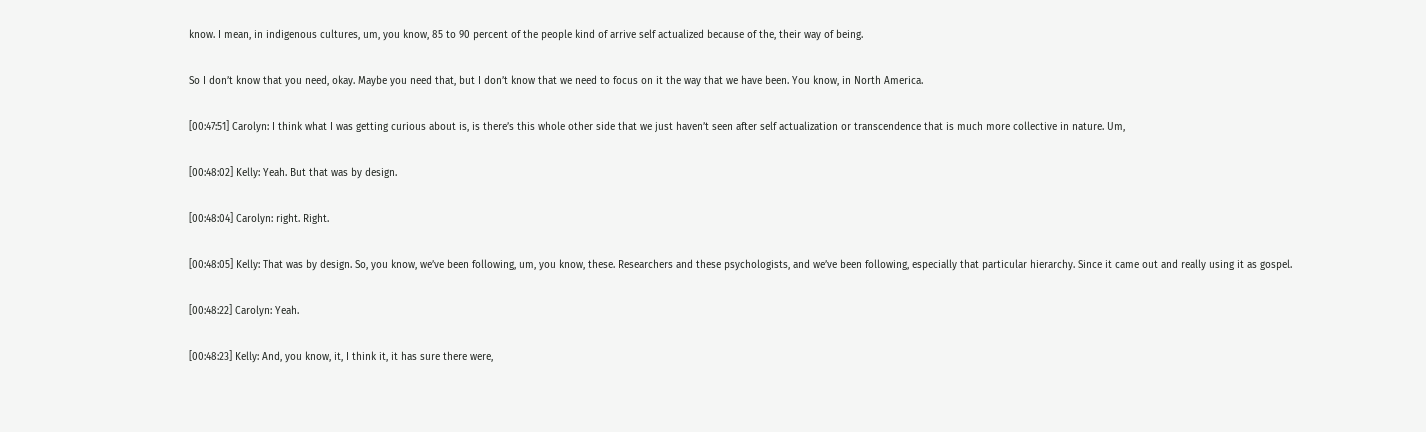know. I mean, in indigenous cultures, um, you know, 85 to 90 percent of the people kind of arrive self actualized because of the, their way of being.

So I don’t know that you need, okay. Maybe you need that, but I don’t know that we need to focus on it the way that we have been. You know, in North America.

[00:47:51] Carolyn: I think what I was getting curious about is, is there’s this whole other side that we just haven’t seen after self actualization or transcendence that is much more collective in nature. Um,

[00:48:02] Kelly: Yeah. But that was by design.

[00:48:04] Carolyn: right. Right.

[00:48:05] Kelly: That was by design. So, you know, we’ve been following, um, you know, these. Researchers and these psychologists, and we’ve been following, especially that particular hierarchy. Since it came out and really using it as gospel.

[00:48:22] Carolyn: Yeah.

[00:48:23] Kelly: And, you know, it, I think it, it has sure there were,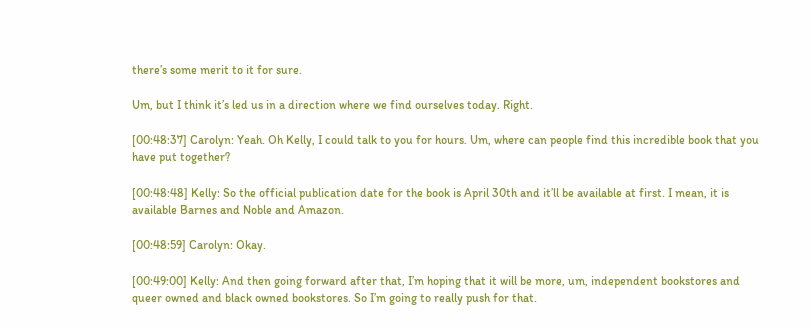there’s some merit to it for sure.

Um, but I think it’s led us in a direction where we find ourselves today. Right.

[00:48:37] Carolyn: Yeah. Oh Kelly, I could talk to you for hours. Um, where can people find this incredible book that you have put together?

[00:48:48] Kelly: So the official publication date for the book is April 30th and it’ll be available at first. I mean, it is available Barnes and Noble and Amazon.

[00:48:59] Carolyn: Okay.

[00:49:00] Kelly: And then going forward after that, I’m hoping that it will be more, um, independent bookstores and queer owned and black owned bookstores. So I’m going to really push for that.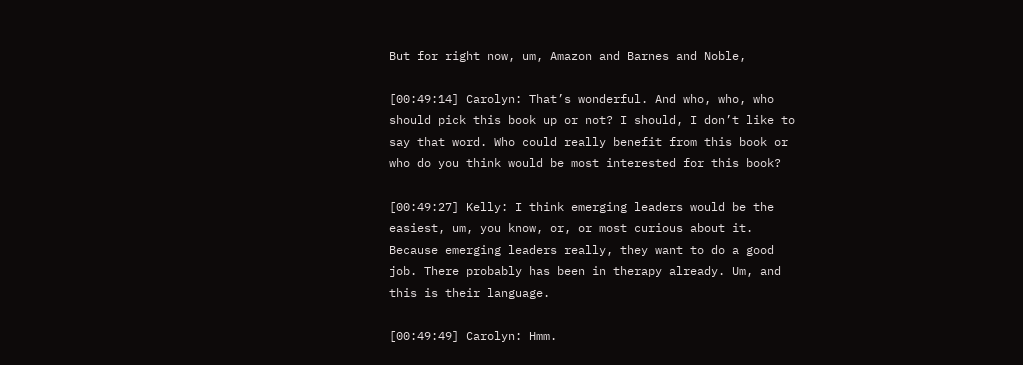But for right now, um, Amazon and Barnes and Noble,

[00:49:14] Carolyn: That’s wonderful. And who, who, who should pick this book up or not? I should, I don’t like to say that word. Who could really benefit from this book or who do you think would be most interested for this book?

[00:49:27] Kelly: I think emerging leaders would be the easiest, um, you know, or, or most curious about it. Because emerging leaders really, they want to do a good job. There probably has been in therapy already. Um, and this is their language.

[00:49:49] Carolyn: Hmm.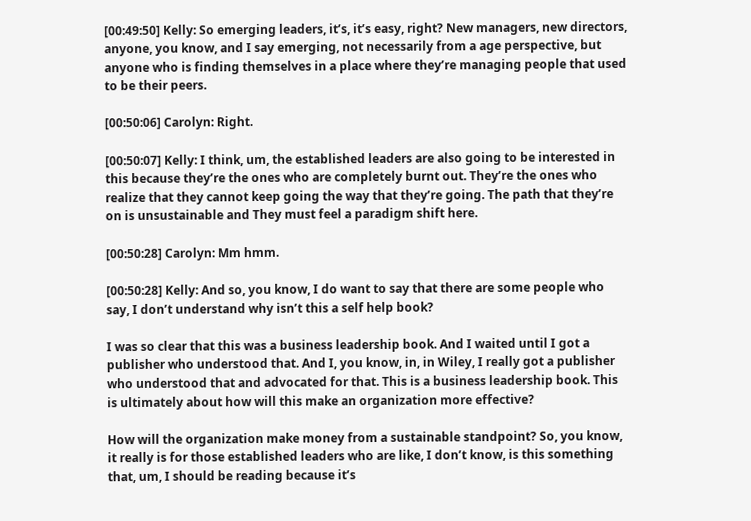[00:49:50] Kelly: So emerging leaders, it’s, it’s easy, right? New managers, new directors, anyone, you know, and I say emerging, not necessarily from a age perspective, but anyone who is finding themselves in a place where they’re managing people that used to be their peers.

[00:50:06] Carolyn: Right.

[00:50:07] Kelly: I think, um, the established leaders are also going to be interested in this because they’re the ones who are completely burnt out. They’re the ones who realize that they cannot keep going the way that they’re going. The path that they’re on is unsustainable and They must feel a paradigm shift here.

[00:50:28] Carolyn: Mm hmm.

[00:50:28] Kelly: And so, you know, I do want to say that there are some people who say, I don’t understand why isn’t this a self help book?

I was so clear that this was a business leadership book. And I waited until I got a publisher who understood that. And I, you know, in, in Wiley, I really got a publisher who understood that and advocated for that. This is a business leadership book. This is ultimately about how will this make an organization more effective?

How will the organization make money from a sustainable standpoint? So, you know, it really is for those established leaders who are like, I don’t know, is this something that, um, I should be reading because it’s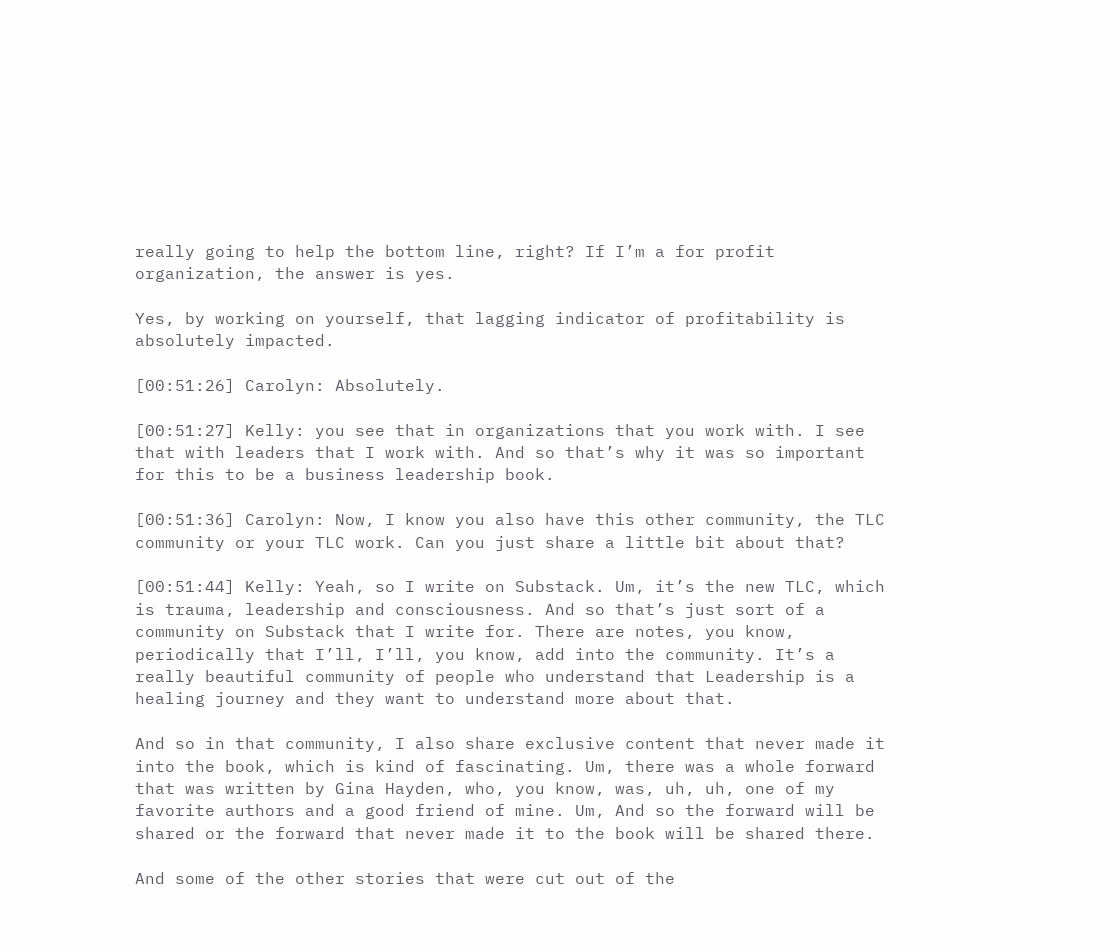really going to help the bottom line, right? If I’m a for profit organization, the answer is yes.

Yes, by working on yourself, that lagging indicator of profitability is absolutely impacted.

[00:51:26] Carolyn: Absolutely.

[00:51:27] Kelly: you see that in organizations that you work with. I see that with leaders that I work with. And so that’s why it was so important for this to be a business leadership book.

[00:51:36] Carolyn: Now, I know you also have this other community, the TLC community or your TLC work. Can you just share a little bit about that?

[00:51:44] Kelly: Yeah, so I write on Substack. Um, it’s the new TLC, which is trauma, leadership and consciousness. And so that’s just sort of a community on Substack that I write for. There are notes, you know, periodically that I’ll, I’ll, you know, add into the community. It’s a really beautiful community of people who understand that Leadership is a healing journey and they want to understand more about that.

And so in that community, I also share exclusive content that never made it into the book, which is kind of fascinating. Um, there was a whole forward that was written by Gina Hayden, who, you know, was, uh, uh, one of my favorite authors and a good friend of mine. Um, And so the forward will be shared or the forward that never made it to the book will be shared there.

And some of the other stories that were cut out of the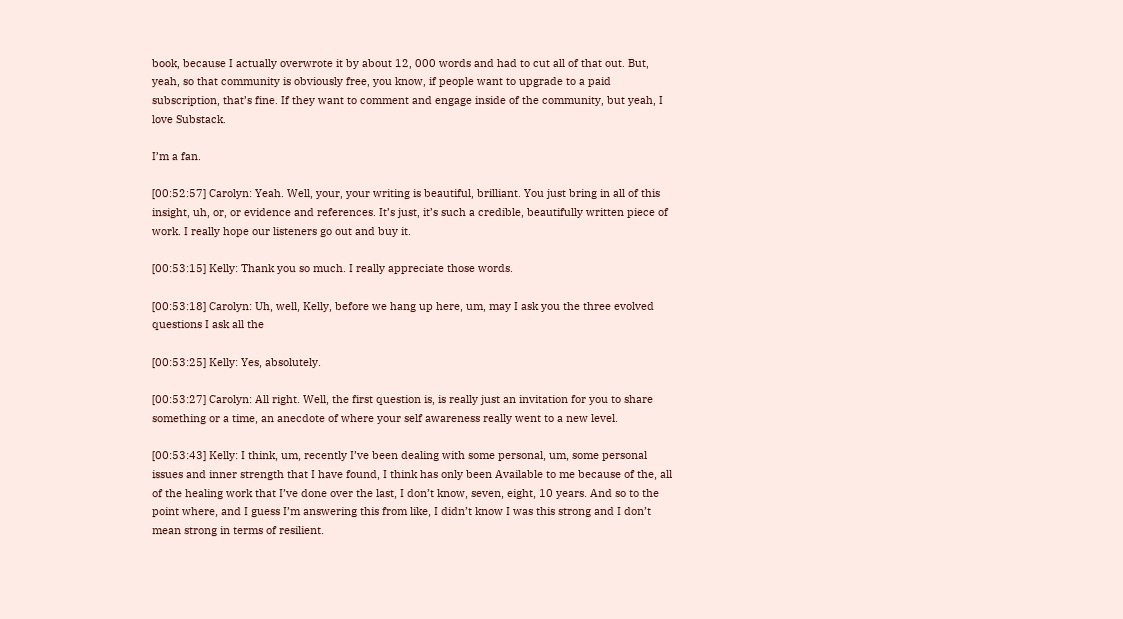book, because I actually overwrote it by about 12, 000 words and had to cut all of that out. But, yeah, so that community is obviously free, you know, if people want to upgrade to a paid subscription, that’s fine. If they want to comment and engage inside of the community, but yeah, I love Substack.

I’m a fan.

[00:52:57] Carolyn: Yeah. Well, your, your writing is beautiful, brilliant. You just bring in all of this insight, uh, or, or evidence and references. It’s just, it’s such a credible, beautifully written piece of work. I really hope our listeners go out and buy it.

[00:53:15] Kelly: Thank you so much. I really appreciate those words.

[00:53:18] Carolyn: Uh, well, Kelly, before we hang up here, um, may I ask you the three evolved questions I ask all the

[00:53:25] Kelly: Yes, absolutely.

[00:53:27] Carolyn: All right. Well, the first question is, is really just an invitation for you to share something or a time, an anecdote of where your self awareness really went to a new level.

[00:53:43] Kelly: I think, um, recently I’ve been dealing with some personal, um, some personal issues and inner strength that I have found, I think has only been Available to me because of the, all of the healing work that I’ve done over the last, I don’t know, seven, eight, 10 years. And so to the point where, and I guess I’m answering this from like, I didn’t know I was this strong and I don’t mean strong in terms of resilient.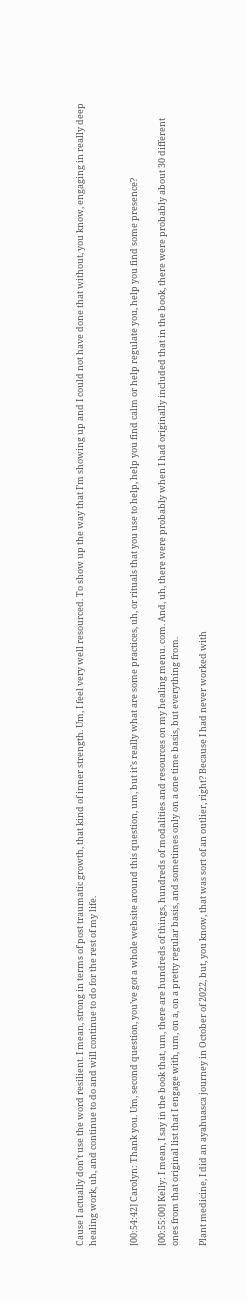Cause I actually don’t use the word resilient. I mean, strong in terms of post traumatic growth, that kind of inner strength. Um, I feel very well resourced. To show up the way that I’m showing up and I could not have done that without, you know, engaging in really deep healing work, uh, and continue to do and will continue to do for the rest of my life.


[00:54:42] Carolyn: Thank you. Um, second question, you’ve got a whole website around this question, um, but it’s really what are some practices, uh, or rituals that you use to help, help you find calm or help regulate you, help you find some presence?

[00:55:00] Kelly: I mean, I say in the book that, um, there are hundreds of things, hundreds of modalities and resources on my healing menu. com. And, uh, there were probably when I had originally included that in the book, there were probably about 30 different ones from that original list that I engage with, um, on a, on a pretty regular basis, and sometimes only on a one time basis, but everything from.

Plant medicine, I did an ayahuasca journey in October of 2022, but, you know, that was sort of an outlier, right? Because I had never worked with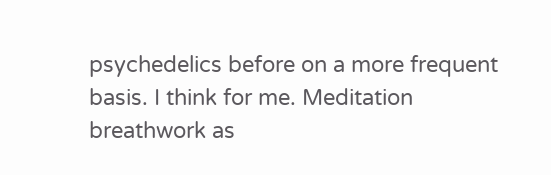psychedelics before on a more frequent basis. I think for me. Meditation breathwork as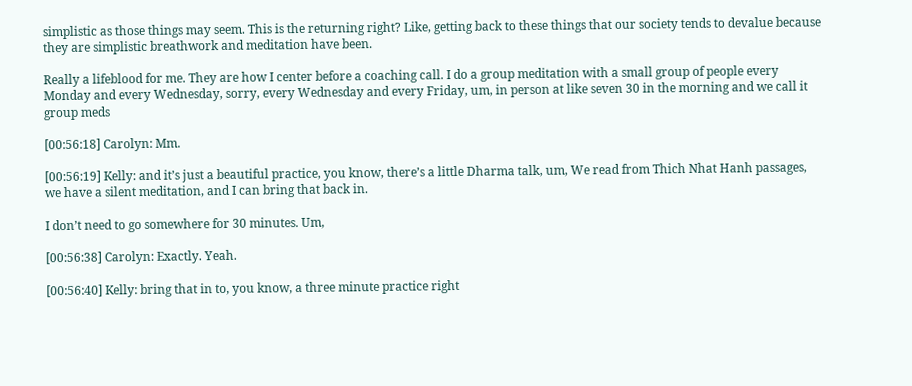simplistic as those things may seem. This is the returning right? Like, getting back to these things that our society tends to devalue because they are simplistic breathwork and meditation have been.

Really a lifeblood for me. They are how I center before a coaching call. I do a group meditation with a small group of people every Monday and every Wednesday, sorry, every Wednesday and every Friday, um, in person at like seven 30 in the morning and we call it group meds

[00:56:18] Carolyn: Mm.

[00:56:19] Kelly: and it’s just a beautiful practice, you know, there’s a little Dharma talk, um, We read from Thich Nhat Hanh passages, we have a silent meditation, and I can bring that back in.

I don’t need to go somewhere for 30 minutes. Um,

[00:56:38] Carolyn: Exactly. Yeah.

[00:56:40] Kelly: bring that in to, you know, a three minute practice right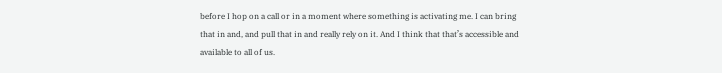before I hop on a call or in a moment where something is activating me. I can bring that in and, and pull that in and really rely on it. And I think that that’s accessible and available to all of us.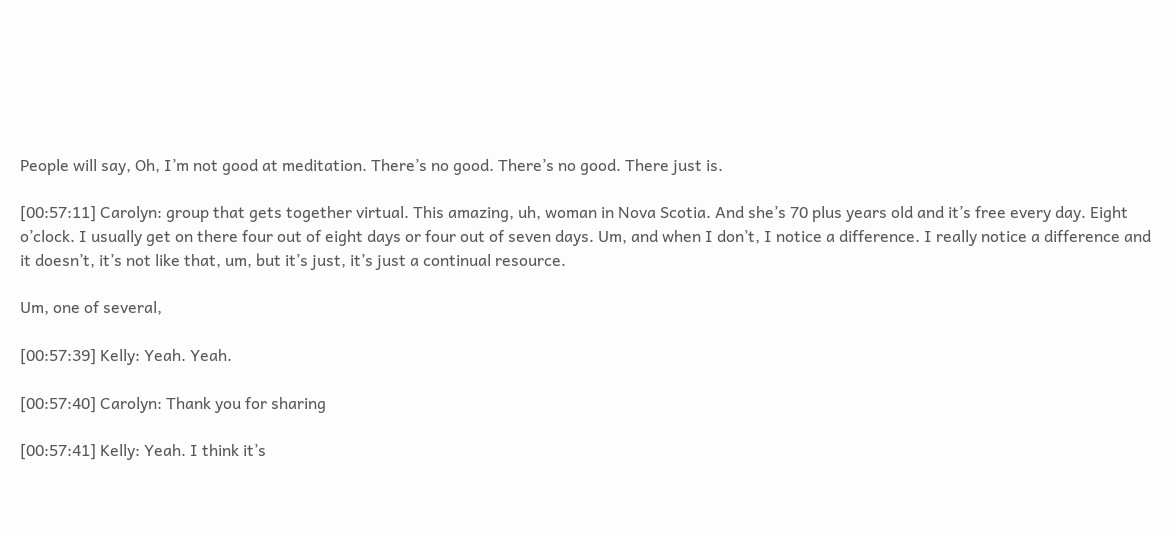People will say, Oh, I’m not good at meditation. There’s no good. There’s no good. There just is.

[00:57:11] Carolyn: group that gets together virtual. This amazing, uh, woman in Nova Scotia. And she’s 70 plus years old and it’s free every day. Eight o’clock. I usually get on there four out of eight days or four out of seven days. Um, and when I don’t, I notice a difference. I really notice a difference and it doesn’t, it’s not like that, um, but it’s just, it’s just a continual resource.

Um, one of several,

[00:57:39] Kelly: Yeah. Yeah.

[00:57:40] Carolyn: Thank you for sharing

[00:57:41] Kelly: Yeah. I think it’s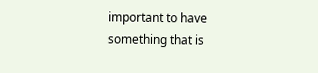important to have something that is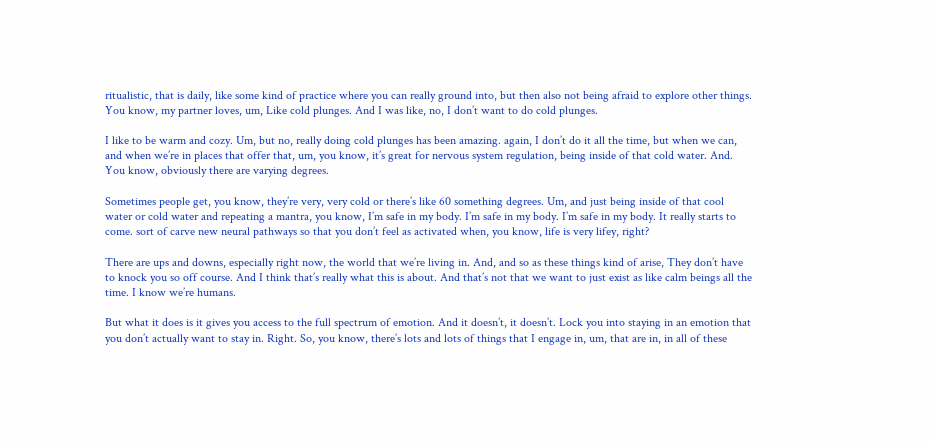ritualistic, that is daily, like some kind of practice where you can really ground into, but then also not being afraid to explore other things. You know, my partner loves, um, Like cold plunges. And I was like, no, I don’t want to do cold plunges.

I like to be warm and cozy. Um, but no, really doing cold plunges has been amazing. again, I don’t do it all the time, but when we can, and when we’re in places that offer that, um, you know, it’s great for nervous system regulation, being inside of that cold water. And. You know, obviously there are varying degrees.

Sometimes people get, you know, they’re very, very cold or there’s like 60 something degrees. Um, and just being inside of that cool water or cold water and repeating a mantra, you know, I’m safe in my body. I’m safe in my body. I’m safe in my body. It really starts to come. sort of carve new neural pathways so that you don’t feel as activated when, you know, life is very lifey, right?

There are ups and downs, especially right now, the world that we’re living in. And, and so as these things kind of arise, They don’t have to knock you so off course. And I think that’s really what this is about. And that’s not that we want to just exist as like calm beings all the time. I know we’re humans.

But what it does is it gives you access to the full spectrum of emotion. And it doesn’t, it doesn’t. Lock you into staying in an emotion that you don’t actually want to stay in. Right. So, you know, there’s lots and lots of things that I engage in, um, that are in, in all of these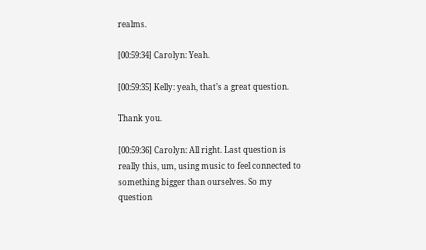realms.

[00:59:34] Carolyn: Yeah.

[00:59:35] Kelly: yeah, that’s a great question.

Thank you.

[00:59:36] Carolyn: All right. Last question is really this, um, using music to feel connected to something bigger than ourselves. So my question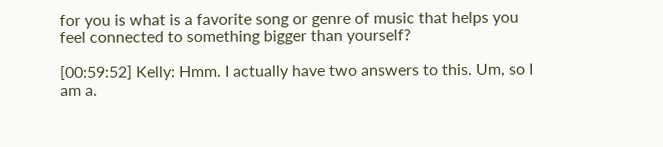for you is what is a favorite song or genre of music that helps you feel connected to something bigger than yourself?

[00:59:52] Kelly: Hmm. I actually have two answers to this. Um, so I am a.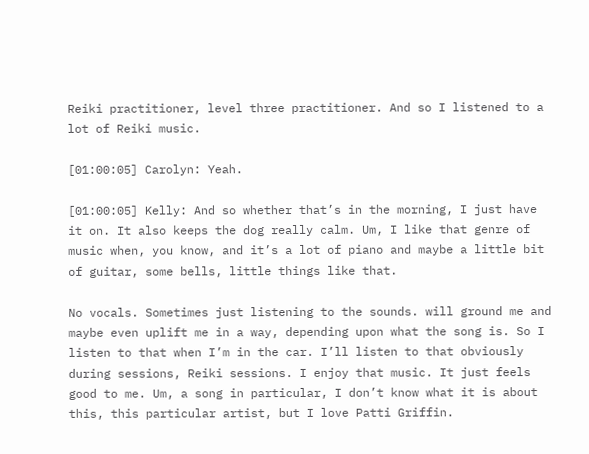Reiki practitioner, level three practitioner. And so I listened to a lot of Reiki music.

[01:00:05] Carolyn: Yeah.

[01:00:05] Kelly: And so whether that’s in the morning, I just have it on. It also keeps the dog really calm. Um, I like that genre of music when, you know, and it’s a lot of piano and maybe a little bit of guitar, some bells, little things like that.

No vocals. Sometimes just listening to the sounds. will ground me and maybe even uplift me in a way, depending upon what the song is. So I listen to that when I’m in the car. I’ll listen to that obviously during sessions, Reiki sessions. I enjoy that music. It just feels good to me. Um, a song in particular, I don’t know what it is about this, this particular artist, but I love Patti Griffin.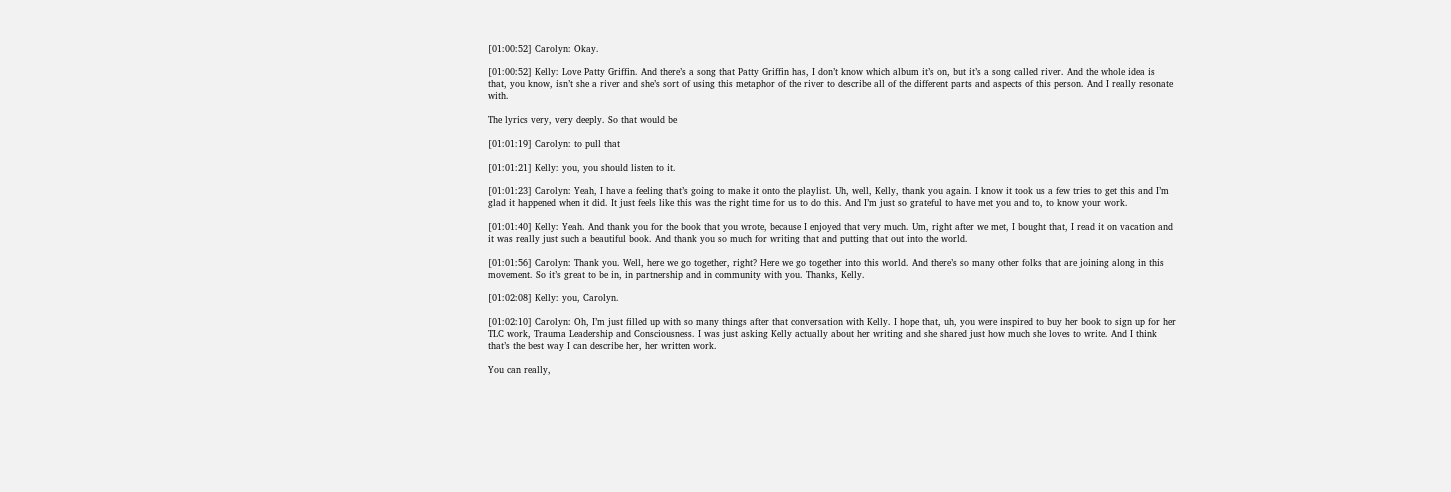[01:00:52] Carolyn: Okay.

[01:00:52] Kelly: Love Patty Griffin. And there’s a song that Patty Griffin has, I don’t know which album it’s on, but it’s a song called river. And the whole idea is that, you know, isn’t she a river and she’s sort of using this metaphor of the river to describe all of the different parts and aspects of this person. And I really resonate with.

The lyrics very, very deeply. So that would be

[01:01:19] Carolyn: to pull that

[01:01:21] Kelly: you, you should listen to it.

[01:01:23] Carolyn: Yeah, I have a feeling that’s going to make it onto the playlist. Uh, well, Kelly, thank you again. I know it took us a few tries to get this and I’m glad it happened when it did. It just feels like this was the right time for us to do this. And I’m just so grateful to have met you and to, to know your work.

[01:01:40] Kelly: Yeah. And thank you for the book that you wrote, because I enjoyed that very much. Um, right after we met, I bought that, I read it on vacation and it was really just such a beautiful book. And thank you so much for writing that and putting that out into the world.

[01:01:56] Carolyn: Thank you. Well, here we go together, right? Here we go together into this world. And there’s so many other folks that are joining along in this movement. So it’s great to be in, in partnership and in community with you. Thanks, Kelly.

[01:02:08] Kelly: you, Carolyn.

[01:02:10] Carolyn: Oh, I’m just filled up with so many things after that conversation with Kelly. I hope that, uh, you were inspired to buy her book to sign up for her TLC work, Trauma Leadership and Consciousness. I was just asking Kelly actually about her writing and she shared just how much she loves to write. And I think that’s the best way I can describe her, her written work.

You can really,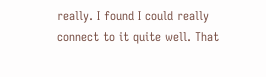really. I found I could really connect to it quite well. That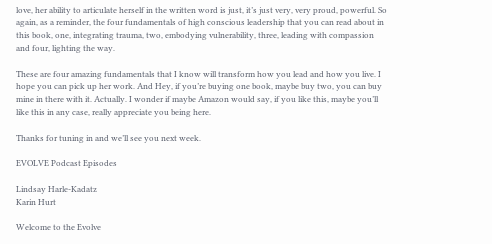love, her ability to articulate herself in the written word is just, it’s just very, very proud, powerful. So again, as a reminder, the four fundamentals of high conscious leadership that you can read about in this book, one, integrating trauma, two, embodying vulnerability, three, leading with compassion and four, lighting the way.

These are four amazing fundamentals that I know will transform how you lead and how you live. I hope you can pick up her work. And Hey, if you’re buying one book, maybe buy two, you can buy mine in there with it. Actually. I wonder if maybe Amazon would say, if you like this, maybe you’ll like this in any case, really appreciate you being here.

Thanks for tuning in and we’ll see you next week.

EVOLVE Podcast Episodes

Lindsay Harle-Kadatz
Karin Hurt

Welcome to the Evolve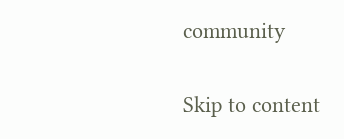community

Skip to content